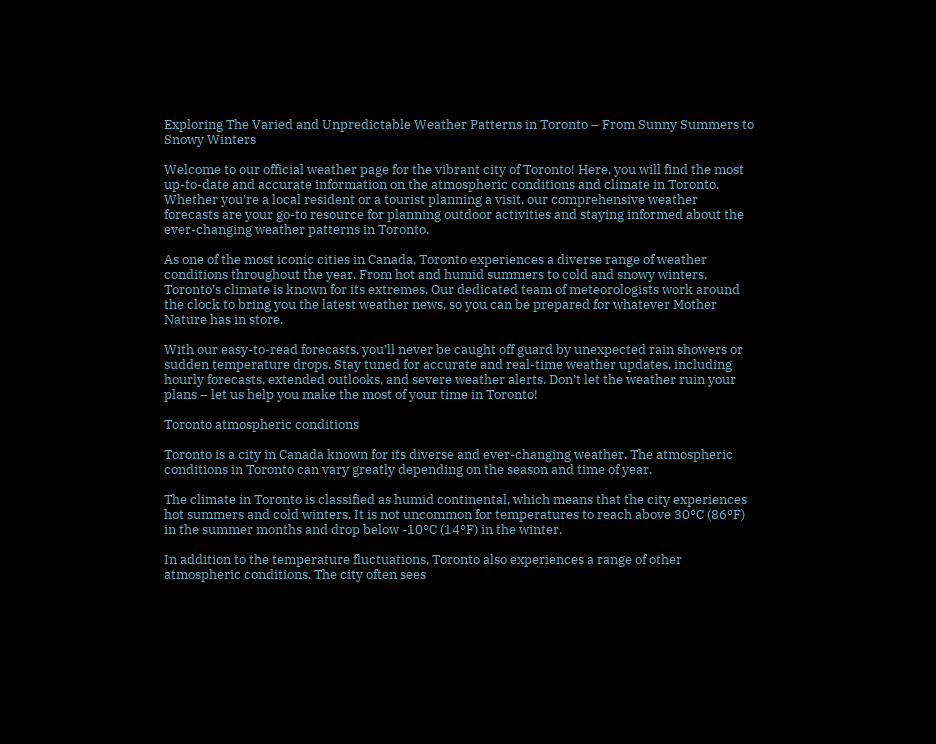Exploring The Varied and Unpredictable Weather Patterns in Toronto – From Sunny Summers to Snowy Winters

Welcome to our official weather page for the vibrant city of Toronto! Here, you will find the most up-to-date and accurate information on the atmospheric conditions and climate in Toronto. Whether you’re a local resident or a tourist planning a visit, our comprehensive weather forecasts are your go-to resource for planning outdoor activities and staying informed about the ever-changing weather patterns in Toronto.

As one of the most iconic cities in Canada, Toronto experiences a diverse range of weather conditions throughout the year. From hot and humid summers to cold and snowy winters, Toronto’s climate is known for its extremes. Our dedicated team of meteorologists work around the clock to bring you the latest weather news, so you can be prepared for whatever Mother Nature has in store.

With our easy-to-read forecasts, you’ll never be caught off guard by unexpected rain showers or sudden temperature drops. Stay tuned for accurate and real-time weather updates, including hourly forecasts, extended outlooks, and severe weather alerts. Don’t let the weather ruin your plans – let us help you make the most of your time in Toronto!

Toronto atmospheric conditions

Toronto is a city in Canada known for its diverse and ever-changing weather. The atmospheric conditions in Toronto can vary greatly depending on the season and time of year.

The climate in Toronto is classified as humid continental, which means that the city experiences hot summers and cold winters. It is not uncommon for temperatures to reach above 30°C (86°F) in the summer months and drop below -10°C (14°F) in the winter.

In addition to the temperature fluctuations, Toronto also experiences a range of other atmospheric conditions. The city often sees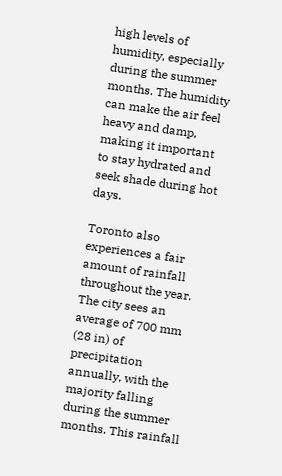high levels of humidity, especially during the summer months. The humidity can make the air feel heavy and damp, making it important to stay hydrated and seek shade during hot days.

Toronto also experiences a fair amount of rainfall throughout the year. The city sees an average of 700 mm (28 in) of precipitation annually, with the majority falling during the summer months. This rainfall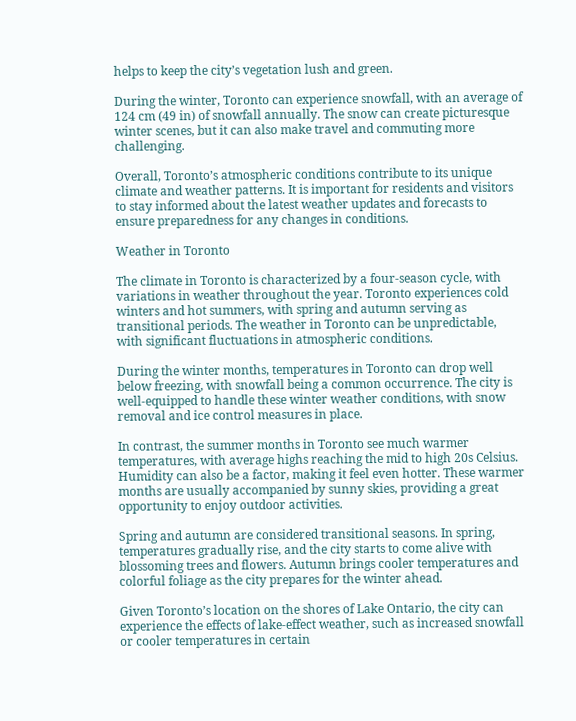helps to keep the city’s vegetation lush and green.

During the winter, Toronto can experience snowfall, with an average of 124 cm (49 in) of snowfall annually. The snow can create picturesque winter scenes, but it can also make travel and commuting more challenging.

Overall, Toronto’s atmospheric conditions contribute to its unique climate and weather patterns. It is important for residents and visitors to stay informed about the latest weather updates and forecasts to ensure preparedness for any changes in conditions.

Weather in Toronto

The climate in Toronto is characterized by a four-season cycle, with variations in weather throughout the year. Toronto experiences cold winters and hot summers, with spring and autumn serving as transitional periods. The weather in Toronto can be unpredictable, with significant fluctuations in atmospheric conditions.

During the winter months, temperatures in Toronto can drop well below freezing, with snowfall being a common occurrence. The city is well-equipped to handle these winter weather conditions, with snow removal and ice control measures in place.

In contrast, the summer months in Toronto see much warmer temperatures, with average highs reaching the mid to high 20s Celsius. Humidity can also be a factor, making it feel even hotter. These warmer months are usually accompanied by sunny skies, providing a great opportunity to enjoy outdoor activities.

Spring and autumn are considered transitional seasons. In spring, temperatures gradually rise, and the city starts to come alive with blossoming trees and flowers. Autumn brings cooler temperatures and colorful foliage as the city prepares for the winter ahead.

Given Toronto’s location on the shores of Lake Ontario, the city can experience the effects of lake-effect weather, such as increased snowfall or cooler temperatures in certain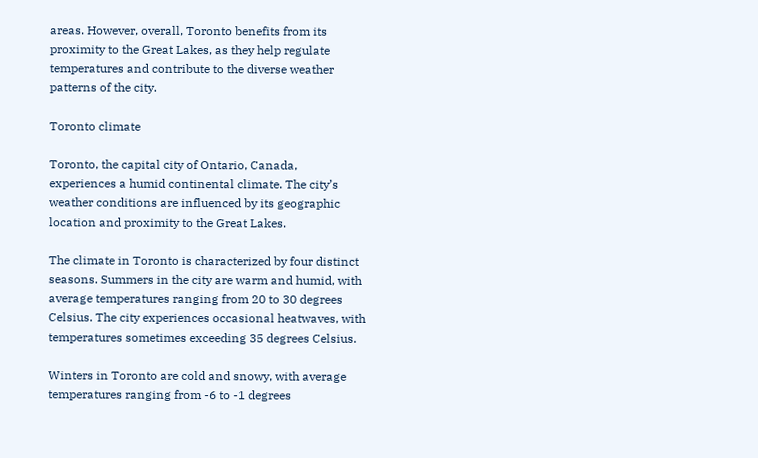areas. However, overall, Toronto benefits from its proximity to the Great Lakes, as they help regulate temperatures and contribute to the diverse weather patterns of the city.

Toronto climate

Toronto, the capital city of Ontario, Canada, experiences a humid continental climate. The city’s weather conditions are influenced by its geographic location and proximity to the Great Lakes.

The climate in Toronto is characterized by four distinct seasons. Summers in the city are warm and humid, with average temperatures ranging from 20 to 30 degrees Celsius. The city experiences occasional heatwaves, with temperatures sometimes exceeding 35 degrees Celsius.

Winters in Toronto are cold and snowy, with average temperatures ranging from -6 to -1 degrees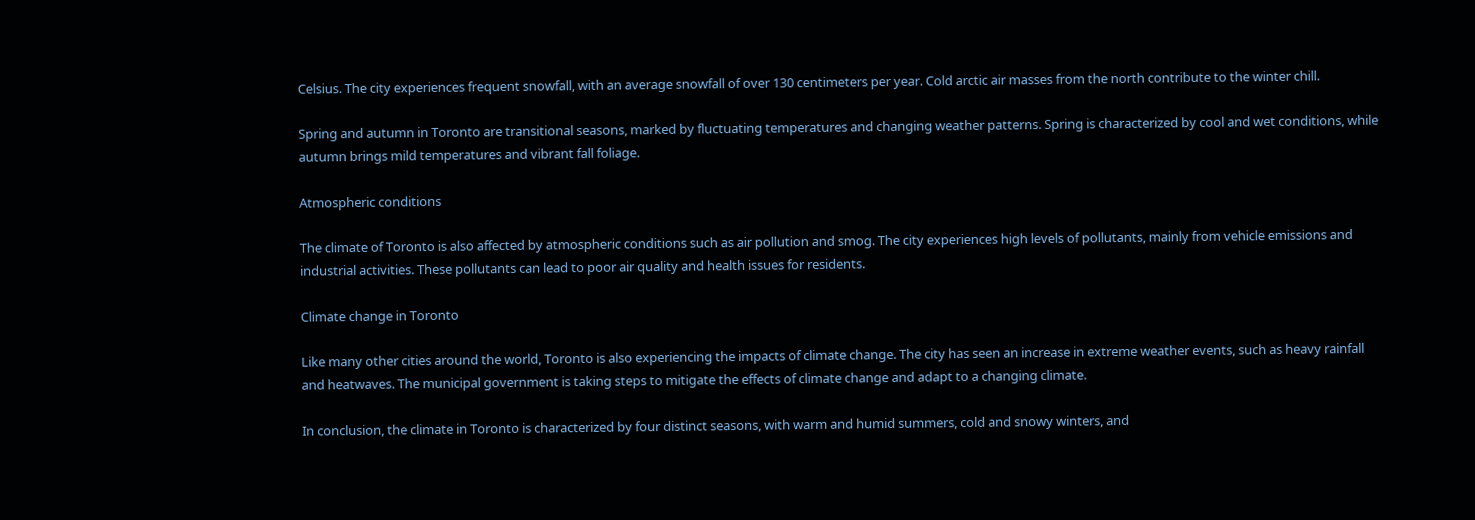Celsius. The city experiences frequent snowfall, with an average snowfall of over 130 centimeters per year. Cold arctic air masses from the north contribute to the winter chill.

Spring and autumn in Toronto are transitional seasons, marked by fluctuating temperatures and changing weather patterns. Spring is characterized by cool and wet conditions, while autumn brings mild temperatures and vibrant fall foliage.

Atmospheric conditions

The climate of Toronto is also affected by atmospheric conditions such as air pollution and smog. The city experiences high levels of pollutants, mainly from vehicle emissions and industrial activities. These pollutants can lead to poor air quality and health issues for residents.

Climate change in Toronto

Like many other cities around the world, Toronto is also experiencing the impacts of climate change. The city has seen an increase in extreme weather events, such as heavy rainfall and heatwaves. The municipal government is taking steps to mitigate the effects of climate change and adapt to a changing climate.

In conclusion, the climate in Toronto is characterized by four distinct seasons, with warm and humid summers, cold and snowy winters, and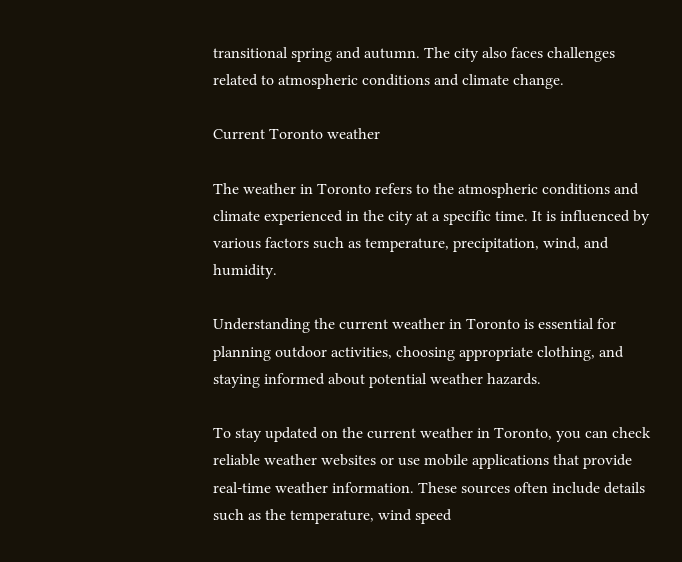transitional spring and autumn. The city also faces challenges related to atmospheric conditions and climate change.

Current Toronto weather

The weather in Toronto refers to the atmospheric conditions and climate experienced in the city at a specific time. It is influenced by various factors such as temperature, precipitation, wind, and humidity.

Understanding the current weather in Toronto is essential for planning outdoor activities, choosing appropriate clothing, and staying informed about potential weather hazards.

To stay updated on the current weather in Toronto, you can check reliable weather websites or use mobile applications that provide real-time weather information. These sources often include details such as the temperature, wind speed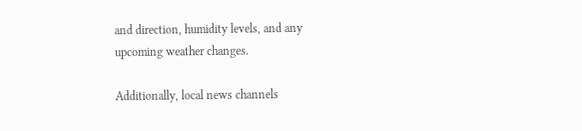and direction, humidity levels, and any upcoming weather changes.

Additionally, local news channels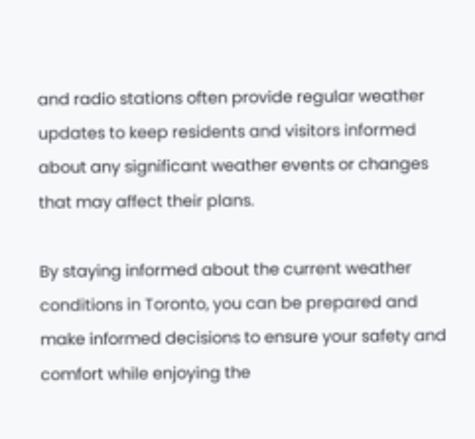and radio stations often provide regular weather updates to keep residents and visitors informed about any significant weather events or changes that may affect their plans.

By staying informed about the current weather conditions in Toronto, you can be prepared and make informed decisions to ensure your safety and comfort while enjoying the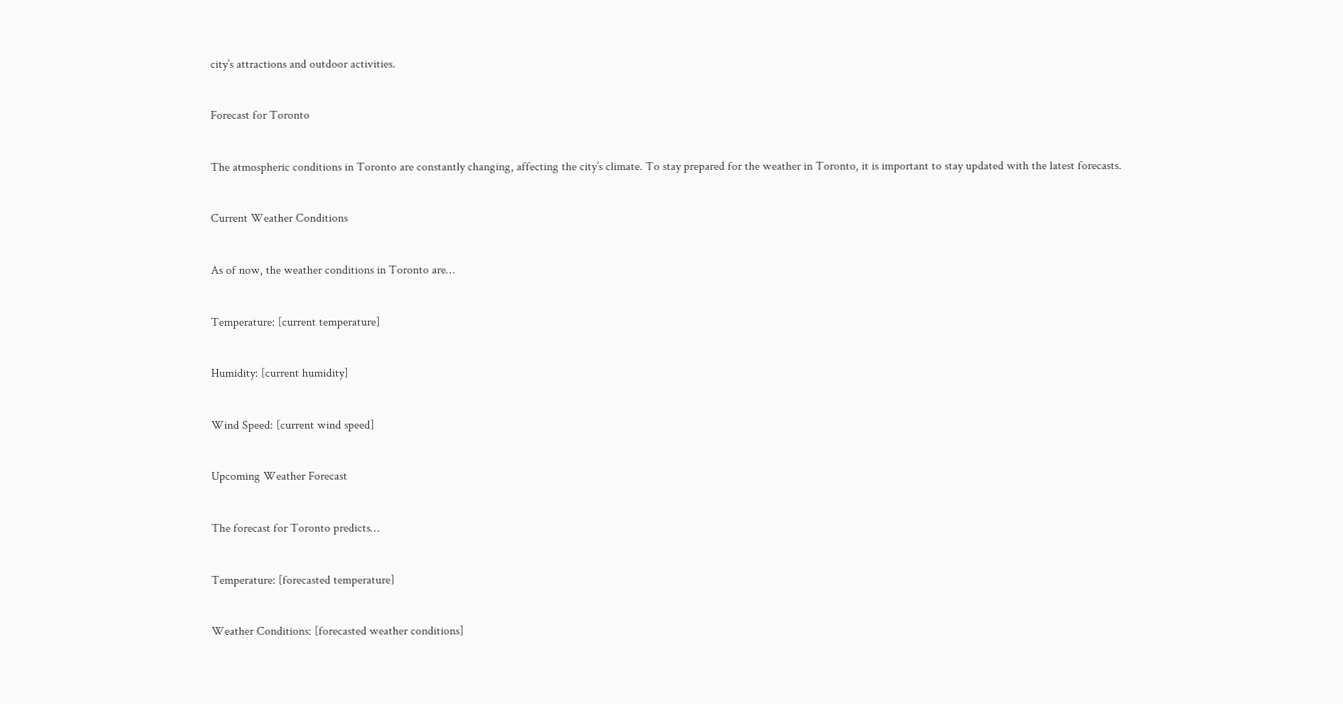city’s attractions and outdoor activities.

Forecast for Toronto

The atmospheric conditions in Toronto are constantly changing, affecting the city’s climate. To stay prepared for the weather in Toronto, it is important to stay updated with the latest forecasts.

Current Weather Conditions

As of now, the weather conditions in Toronto are…

Temperature: [current temperature]

Humidity: [current humidity]

Wind Speed: [current wind speed]

Upcoming Weather Forecast

The forecast for Toronto predicts…

Temperature: [forecasted temperature]

Weather Conditions: [forecasted weather conditions]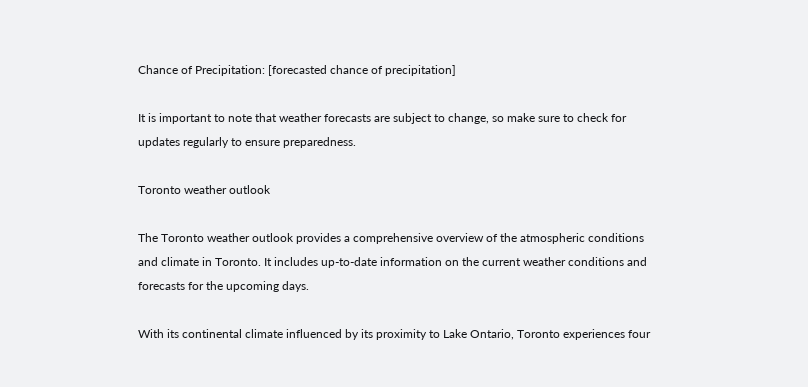Chance of Precipitation: [forecasted chance of precipitation]

It is important to note that weather forecasts are subject to change, so make sure to check for updates regularly to ensure preparedness.

Toronto weather outlook

The Toronto weather outlook provides a comprehensive overview of the atmospheric conditions and climate in Toronto. It includes up-to-date information on the current weather conditions and forecasts for the upcoming days.

With its continental climate influenced by its proximity to Lake Ontario, Toronto experiences four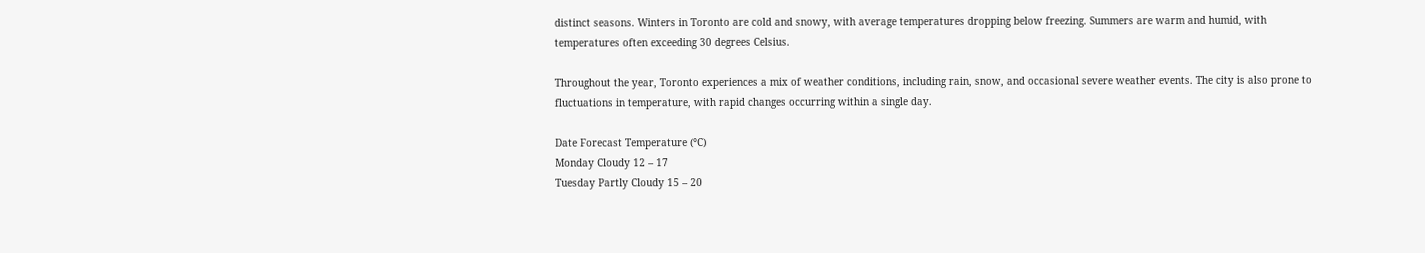distinct seasons. Winters in Toronto are cold and snowy, with average temperatures dropping below freezing. Summers are warm and humid, with temperatures often exceeding 30 degrees Celsius.

Throughout the year, Toronto experiences a mix of weather conditions, including rain, snow, and occasional severe weather events. The city is also prone to fluctuations in temperature, with rapid changes occurring within a single day.

Date Forecast Temperature (°C)
Monday Cloudy 12 – 17
Tuesday Partly Cloudy 15 – 20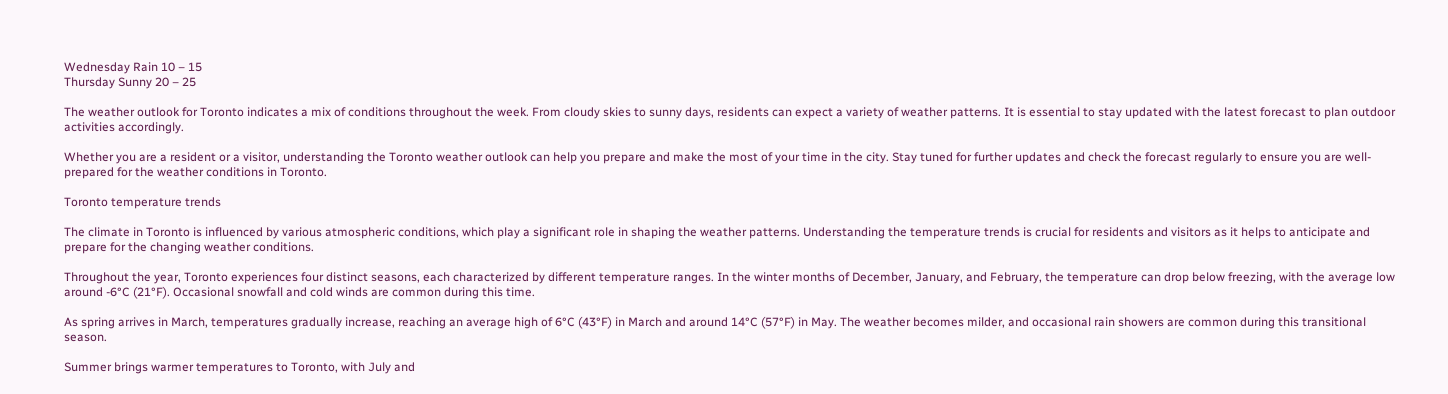Wednesday Rain 10 – 15
Thursday Sunny 20 – 25

The weather outlook for Toronto indicates a mix of conditions throughout the week. From cloudy skies to sunny days, residents can expect a variety of weather patterns. It is essential to stay updated with the latest forecast to plan outdoor activities accordingly.

Whether you are a resident or a visitor, understanding the Toronto weather outlook can help you prepare and make the most of your time in the city. Stay tuned for further updates and check the forecast regularly to ensure you are well-prepared for the weather conditions in Toronto.

Toronto temperature trends

The climate in Toronto is influenced by various atmospheric conditions, which play a significant role in shaping the weather patterns. Understanding the temperature trends is crucial for residents and visitors as it helps to anticipate and prepare for the changing weather conditions.

Throughout the year, Toronto experiences four distinct seasons, each characterized by different temperature ranges. In the winter months of December, January, and February, the temperature can drop below freezing, with the average low around -6°C (21°F). Occasional snowfall and cold winds are common during this time.

As spring arrives in March, temperatures gradually increase, reaching an average high of 6°C (43°F) in March and around 14°C (57°F) in May. The weather becomes milder, and occasional rain showers are common during this transitional season.

Summer brings warmer temperatures to Toronto, with July and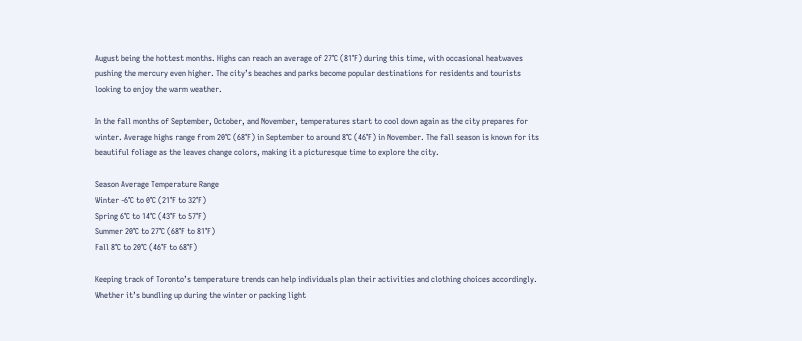August being the hottest months. Highs can reach an average of 27°C (81°F) during this time, with occasional heatwaves pushing the mercury even higher. The city’s beaches and parks become popular destinations for residents and tourists looking to enjoy the warm weather.

In the fall months of September, October, and November, temperatures start to cool down again as the city prepares for winter. Average highs range from 20°C (68°F) in September to around 8°C (46°F) in November. The fall season is known for its beautiful foliage as the leaves change colors, making it a picturesque time to explore the city.

Season Average Temperature Range
Winter -6°C to 0°C (21°F to 32°F)
Spring 6°C to 14°C (43°F to 57°F)
Summer 20°C to 27°C (68°F to 81°F)
Fall 8°C to 20°C (46°F to 68°F)

Keeping track of Toronto’s temperature trends can help individuals plan their activities and clothing choices accordingly. Whether it’s bundling up during the winter or packing light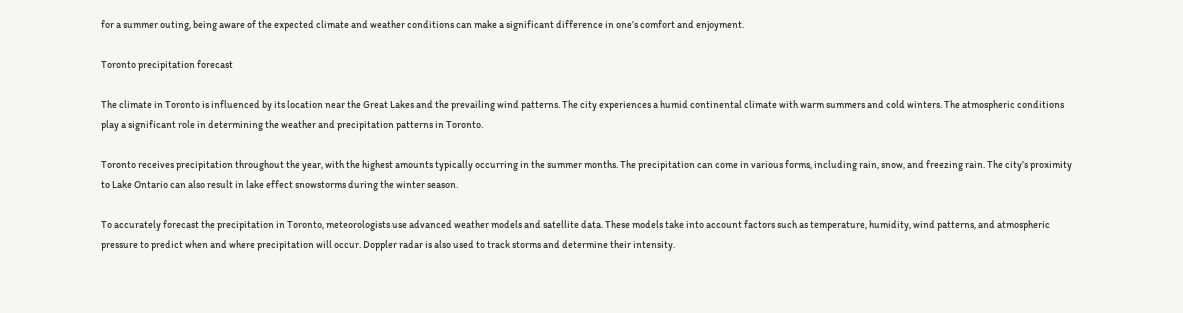for a summer outing, being aware of the expected climate and weather conditions can make a significant difference in one’s comfort and enjoyment.

Toronto precipitation forecast

The climate in Toronto is influenced by its location near the Great Lakes and the prevailing wind patterns. The city experiences a humid continental climate with warm summers and cold winters. The atmospheric conditions play a significant role in determining the weather and precipitation patterns in Toronto.

Toronto receives precipitation throughout the year, with the highest amounts typically occurring in the summer months. The precipitation can come in various forms, including rain, snow, and freezing rain. The city’s proximity to Lake Ontario can also result in lake effect snowstorms during the winter season.

To accurately forecast the precipitation in Toronto, meteorologists use advanced weather models and satellite data. These models take into account factors such as temperature, humidity, wind patterns, and atmospheric pressure to predict when and where precipitation will occur. Doppler radar is also used to track storms and determine their intensity.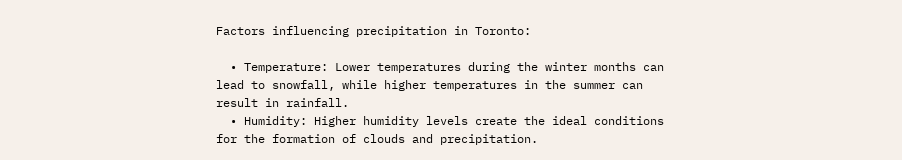Factors influencing precipitation in Toronto:

  • Temperature: Lower temperatures during the winter months can lead to snowfall, while higher temperatures in the summer can result in rainfall.
  • Humidity: Higher humidity levels create the ideal conditions for the formation of clouds and precipitation.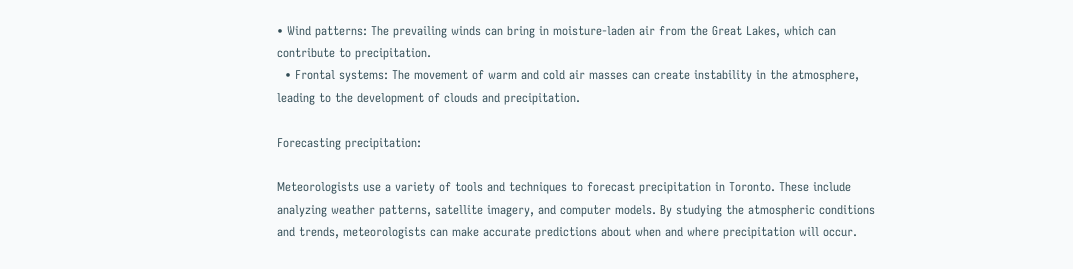• Wind patterns: The prevailing winds can bring in moisture-laden air from the Great Lakes, which can contribute to precipitation.
  • Frontal systems: The movement of warm and cold air masses can create instability in the atmosphere, leading to the development of clouds and precipitation.

Forecasting precipitation:

Meteorologists use a variety of tools and techniques to forecast precipitation in Toronto. These include analyzing weather patterns, satellite imagery, and computer models. By studying the atmospheric conditions and trends, meteorologists can make accurate predictions about when and where precipitation will occur.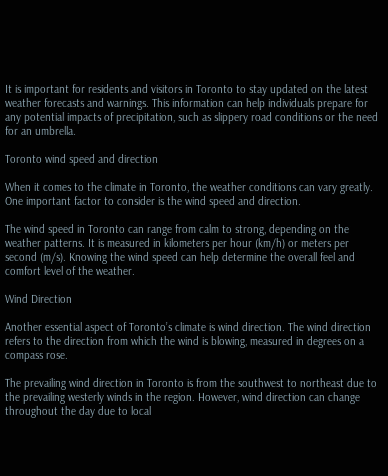It is important for residents and visitors in Toronto to stay updated on the latest weather forecasts and warnings. This information can help individuals prepare for any potential impacts of precipitation, such as slippery road conditions or the need for an umbrella.

Toronto wind speed and direction

When it comes to the climate in Toronto, the weather conditions can vary greatly. One important factor to consider is the wind speed and direction.

The wind speed in Toronto can range from calm to strong, depending on the weather patterns. It is measured in kilometers per hour (km/h) or meters per second (m/s). Knowing the wind speed can help determine the overall feel and comfort level of the weather.

Wind Direction

Another essential aspect of Toronto’s climate is wind direction. The wind direction refers to the direction from which the wind is blowing, measured in degrees on a compass rose.

The prevailing wind direction in Toronto is from the southwest to northeast due to the prevailing westerly winds in the region. However, wind direction can change throughout the day due to local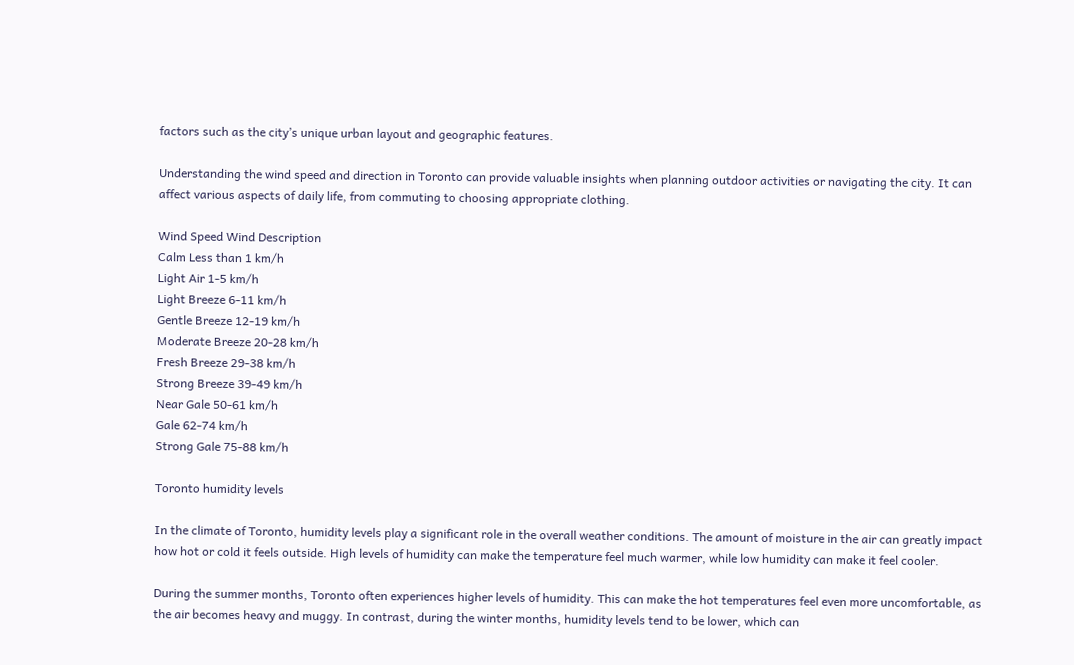factors such as the city’s unique urban layout and geographic features.

Understanding the wind speed and direction in Toronto can provide valuable insights when planning outdoor activities or navigating the city. It can affect various aspects of daily life, from commuting to choosing appropriate clothing.

Wind Speed Wind Description
Calm Less than 1 km/h
Light Air 1-5 km/h
Light Breeze 6-11 km/h
Gentle Breeze 12-19 km/h
Moderate Breeze 20-28 km/h
Fresh Breeze 29-38 km/h
Strong Breeze 39-49 km/h
Near Gale 50-61 km/h
Gale 62-74 km/h
Strong Gale 75-88 km/h

Toronto humidity levels

In the climate of Toronto, humidity levels play a significant role in the overall weather conditions. The amount of moisture in the air can greatly impact how hot or cold it feels outside. High levels of humidity can make the temperature feel much warmer, while low humidity can make it feel cooler.

During the summer months, Toronto often experiences higher levels of humidity. This can make the hot temperatures feel even more uncomfortable, as the air becomes heavy and muggy. In contrast, during the winter months, humidity levels tend to be lower, which can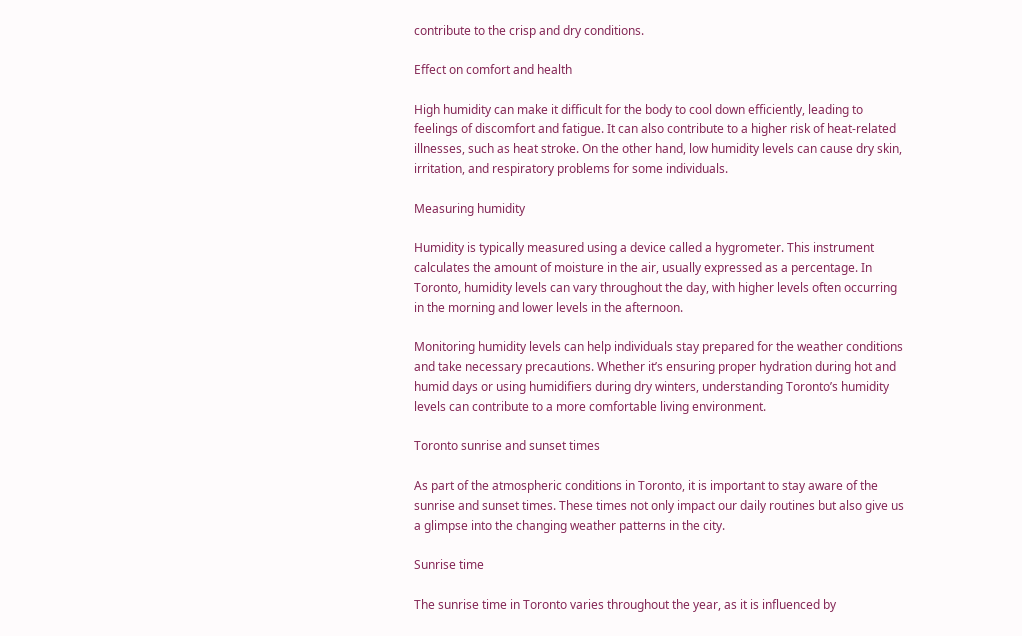contribute to the crisp and dry conditions.

Effect on comfort and health

High humidity can make it difficult for the body to cool down efficiently, leading to feelings of discomfort and fatigue. It can also contribute to a higher risk of heat-related illnesses, such as heat stroke. On the other hand, low humidity levels can cause dry skin, irritation, and respiratory problems for some individuals.

Measuring humidity

Humidity is typically measured using a device called a hygrometer. This instrument calculates the amount of moisture in the air, usually expressed as a percentage. In Toronto, humidity levels can vary throughout the day, with higher levels often occurring in the morning and lower levels in the afternoon.

Monitoring humidity levels can help individuals stay prepared for the weather conditions and take necessary precautions. Whether it’s ensuring proper hydration during hot and humid days or using humidifiers during dry winters, understanding Toronto’s humidity levels can contribute to a more comfortable living environment.

Toronto sunrise and sunset times

As part of the atmospheric conditions in Toronto, it is important to stay aware of the sunrise and sunset times. These times not only impact our daily routines but also give us a glimpse into the changing weather patterns in the city.

Sunrise time

The sunrise time in Toronto varies throughout the year, as it is influenced by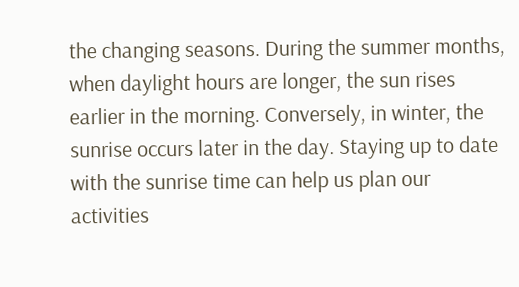the changing seasons. During the summer months, when daylight hours are longer, the sun rises earlier in the morning. Conversely, in winter, the sunrise occurs later in the day. Staying up to date with the sunrise time can help us plan our activities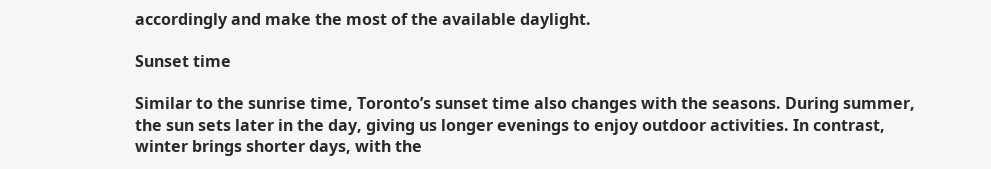accordingly and make the most of the available daylight.

Sunset time

Similar to the sunrise time, Toronto’s sunset time also changes with the seasons. During summer, the sun sets later in the day, giving us longer evenings to enjoy outdoor activities. In contrast, winter brings shorter days, with the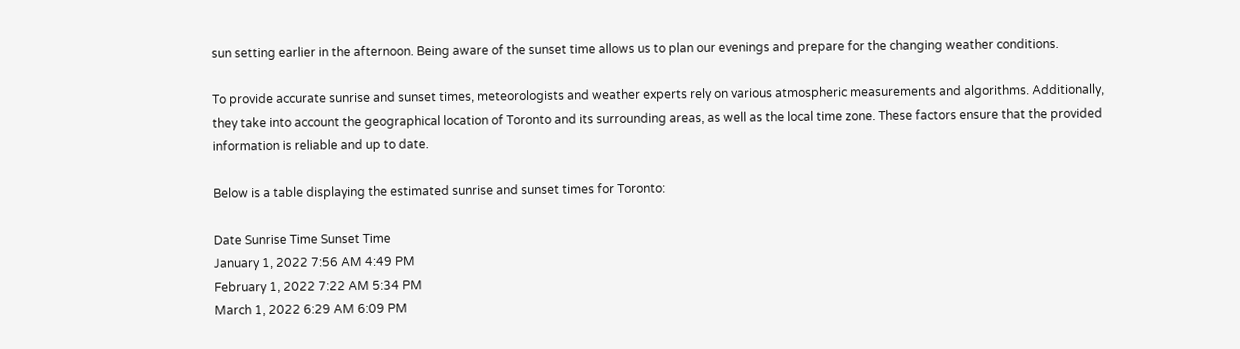sun setting earlier in the afternoon. Being aware of the sunset time allows us to plan our evenings and prepare for the changing weather conditions.

To provide accurate sunrise and sunset times, meteorologists and weather experts rely on various atmospheric measurements and algorithms. Additionally, they take into account the geographical location of Toronto and its surrounding areas, as well as the local time zone. These factors ensure that the provided information is reliable and up to date.

Below is a table displaying the estimated sunrise and sunset times for Toronto:

Date Sunrise Time Sunset Time
January 1, 2022 7:56 AM 4:49 PM
February 1, 2022 7:22 AM 5:34 PM
March 1, 2022 6:29 AM 6:09 PM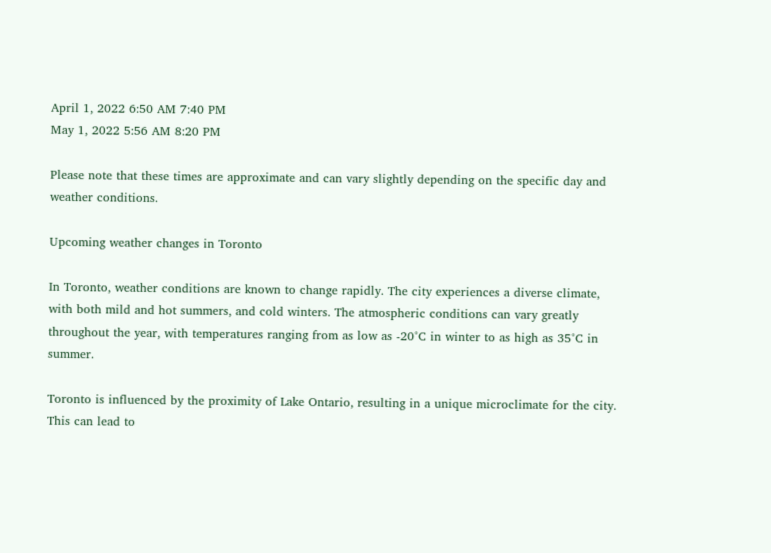April 1, 2022 6:50 AM 7:40 PM
May 1, 2022 5:56 AM 8:20 PM

Please note that these times are approximate and can vary slightly depending on the specific day and weather conditions.

Upcoming weather changes in Toronto

In Toronto, weather conditions are known to change rapidly. The city experiences a diverse climate, with both mild and hot summers, and cold winters. The atmospheric conditions can vary greatly throughout the year, with temperatures ranging from as low as -20°C in winter to as high as 35°C in summer.

Toronto is influenced by the proximity of Lake Ontario, resulting in a unique microclimate for the city. This can lead to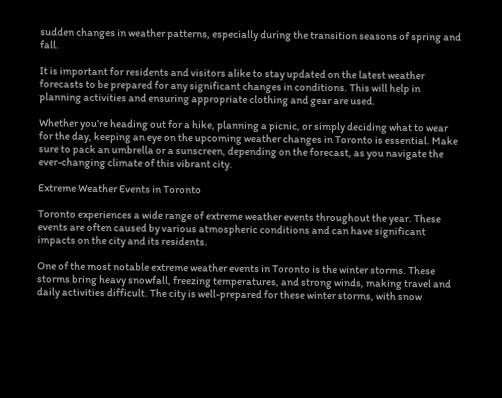sudden changes in weather patterns, especially during the transition seasons of spring and fall.

It is important for residents and visitors alike to stay updated on the latest weather forecasts to be prepared for any significant changes in conditions. This will help in planning activities and ensuring appropriate clothing and gear are used.

Whether you’re heading out for a hike, planning a picnic, or simply deciding what to wear for the day, keeping an eye on the upcoming weather changes in Toronto is essential. Make sure to pack an umbrella or a sunscreen, depending on the forecast, as you navigate the ever-changing climate of this vibrant city.

Extreme Weather Events in Toronto

Toronto experiences a wide range of extreme weather events throughout the year. These events are often caused by various atmospheric conditions and can have significant impacts on the city and its residents.

One of the most notable extreme weather events in Toronto is the winter storms. These storms bring heavy snowfall, freezing temperatures, and strong winds, making travel and daily activities difficult. The city is well-prepared for these winter storms, with snow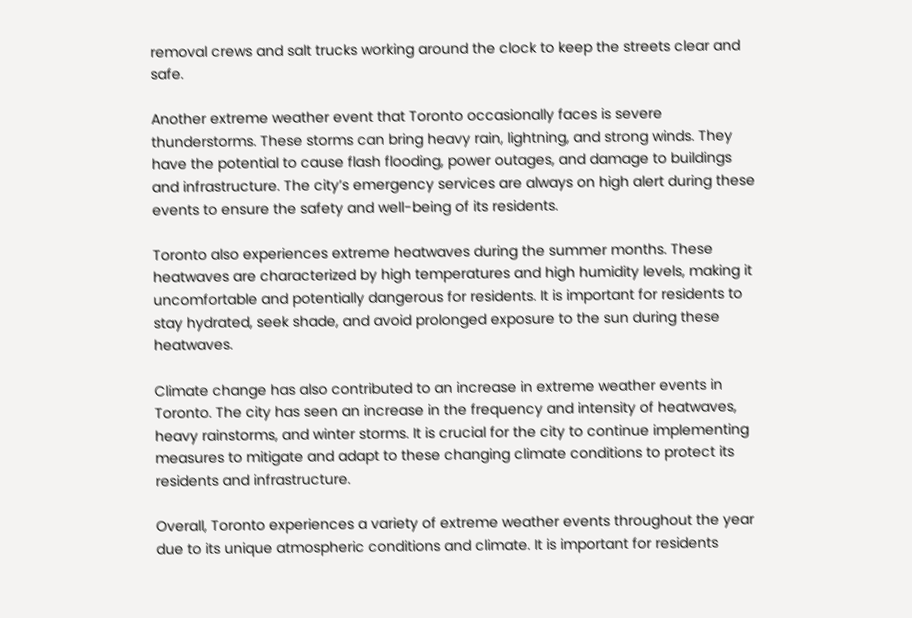removal crews and salt trucks working around the clock to keep the streets clear and safe.

Another extreme weather event that Toronto occasionally faces is severe thunderstorms. These storms can bring heavy rain, lightning, and strong winds. They have the potential to cause flash flooding, power outages, and damage to buildings and infrastructure. The city’s emergency services are always on high alert during these events to ensure the safety and well-being of its residents.

Toronto also experiences extreme heatwaves during the summer months. These heatwaves are characterized by high temperatures and high humidity levels, making it uncomfortable and potentially dangerous for residents. It is important for residents to stay hydrated, seek shade, and avoid prolonged exposure to the sun during these heatwaves.

Climate change has also contributed to an increase in extreme weather events in Toronto. The city has seen an increase in the frequency and intensity of heatwaves, heavy rainstorms, and winter storms. It is crucial for the city to continue implementing measures to mitigate and adapt to these changing climate conditions to protect its residents and infrastructure.

Overall, Toronto experiences a variety of extreme weather events throughout the year due to its unique atmospheric conditions and climate. It is important for residents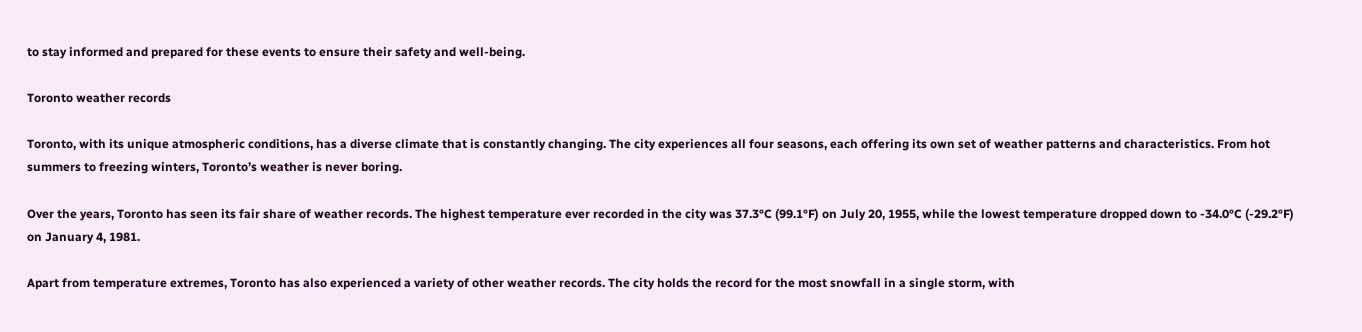to stay informed and prepared for these events to ensure their safety and well-being.

Toronto weather records

Toronto, with its unique atmospheric conditions, has a diverse climate that is constantly changing. The city experiences all four seasons, each offering its own set of weather patterns and characteristics. From hot summers to freezing winters, Toronto’s weather is never boring.

Over the years, Toronto has seen its fair share of weather records. The highest temperature ever recorded in the city was 37.3°C (99.1°F) on July 20, 1955, while the lowest temperature dropped down to -34.0°C (-29.2°F) on January 4, 1981.

Apart from temperature extremes, Toronto has also experienced a variety of other weather records. The city holds the record for the most snowfall in a single storm, with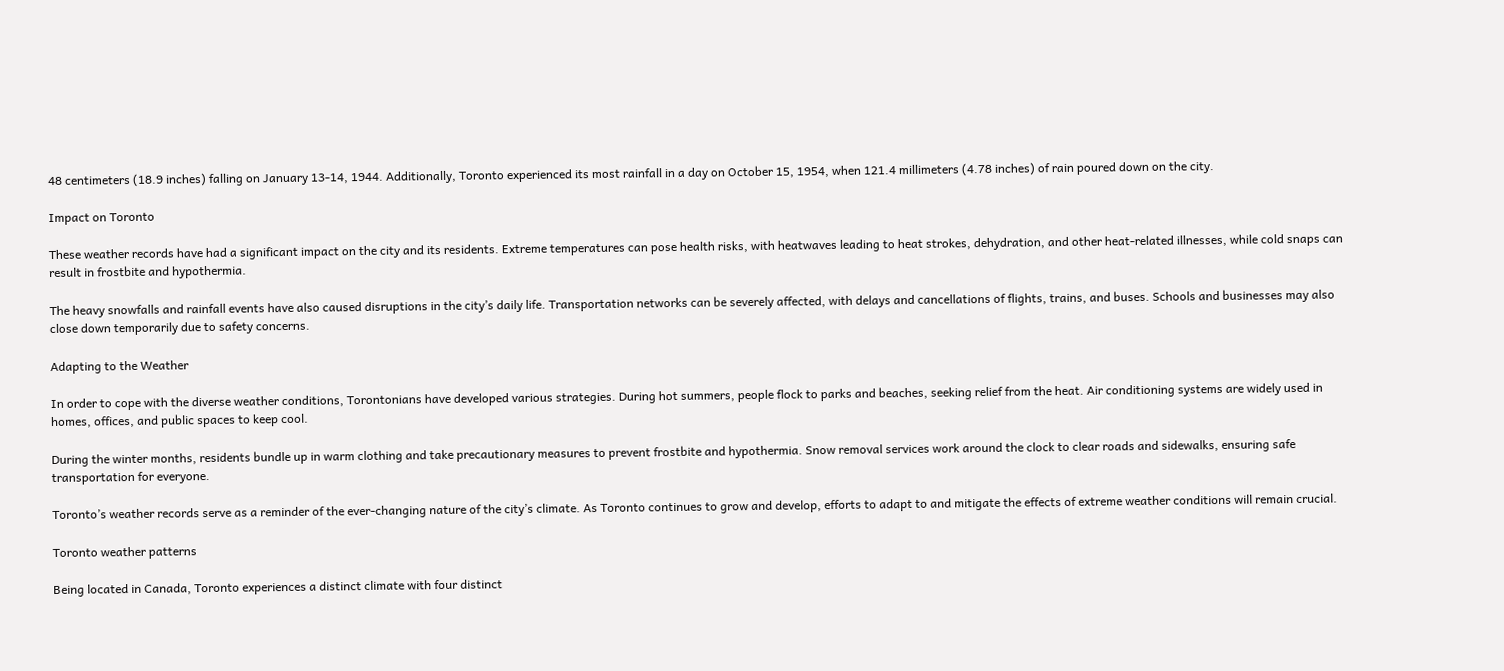48 centimeters (18.9 inches) falling on January 13-14, 1944. Additionally, Toronto experienced its most rainfall in a day on October 15, 1954, when 121.4 millimeters (4.78 inches) of rain poured down on the city.

Impact on Toronto

These weather records have had a significant impact on the city and its residents. Extreme temperatures can pose health risks, with heatwaves leading to heat strokes, dehydration, and other heat-related illnesses, while cold snaps can result in frostbite and hypothermia.

The heavy snowfalls and rainfall events have also caused disruptions in the city’s daily life. Transportation networks can be severely affected, with delays and cancellations of flights, trains, and buses. Schools and businesses may also close down temporarily due to safety concerns.

Adapting to the Weather

In order to cope with the diverse weather conditions, Torontonians have developed various strategies. During hot summers, people flock to parks and beaches, seeking relief from the heat. Air conditioning systems are widely used in homes, offices, and public spaces to keep cool.

During the winter months, residents bundle up in warm clothing and take precautionary measures to prevent frostbite and hypothermia. Snow removal services work around the clock to clear roads and sidewalks, ensuring safe transportation for everyone.

Toronto’s weather records serve as a reminder of the ever-changing nature of the city’s climate. As Toronto continues to grow and develop, efforts to adapt to and mitigate the effects of extreme weather conditions will remain crucial.

Toronto weather patterns

Being located in Canada, Toronto experiences a distinct climate with four distinct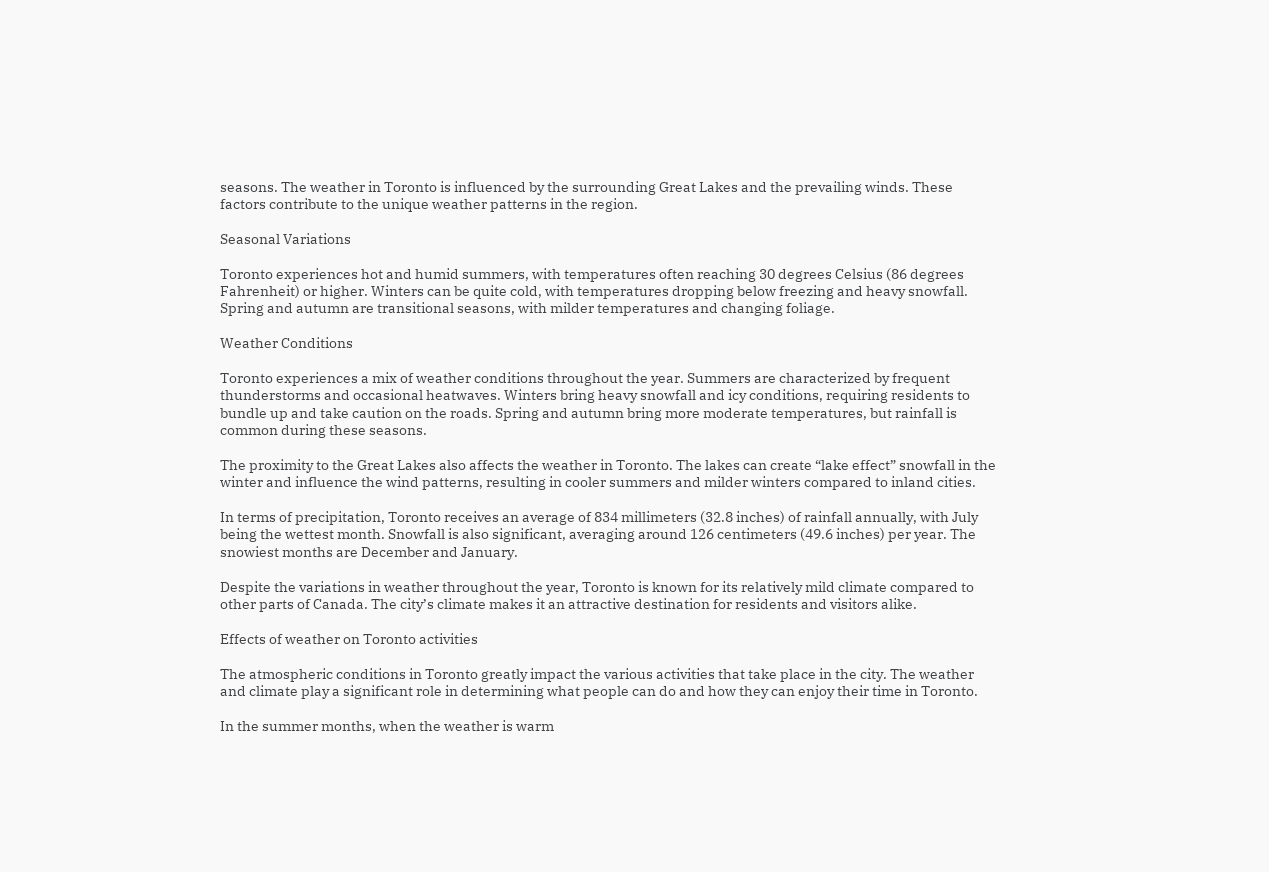seasons. The weather in Toronto is influenced by the surrounding Great Lakes and the prevailing winds. These factors contribute to the unique weather patterns in the region.

Seasonal Variations

Toronto experiences hot and humid summers, with temperatures often reaching 30 degrees Celsius (86 degrees Fahrenheit) or higher. Winters can be quite cold, with temperatures dropping below freezing and heavy snowfall. Spring and autumn are transitional seasons, with milder temperatures and changing foliage.

Weather Conditions

Toronto experiences a mix of weather conditions throughout the year. Summers are characterized by frequent thunderstorms and occasional heatwaves. Winters bring heavy snowfall and icy conditions, requiring residents to bundle up and take caution on the roads. Spring and autumn bring more moderate temperatures, but rainfall is common during these seasons.

The proximity to the Great Lakes also affects the weather in Toronto. The lakes can create “lake effect” snowfall in the winter and influence the wind patterns, resulting in cooler summers and milder winters compared to inland cities.

In terms of precipitation, Toronto receives an average of 834 millimeters (32.8 inches) of rainfall annually, with July being the wettest month. Snowfall is also significant, averaging around 126 centimeters (49.6 inches) per year. The snowiest months are December and January.

Despite the variations in weather throughout the year, Toronto is known for its relatively mild climate compared to other parts of Canada. The city’s climate makes it an attractive destination for residents and visitors alike.

Effects of weather on Toronto activities

The atmospheric conditions in Toronto greatly impact the various activities that take place in the city. The weather and climate play a significant role in determining what people can do and how they can enjoy their time in Toronto.

In the summer months, when the weather is warm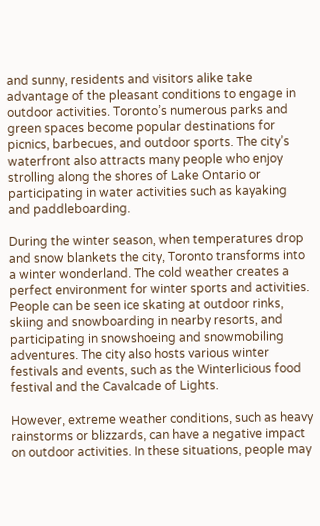and sunny, residents and visitors alike take advantage of the pleasant conditions to engage in outdoor activities. Toronto’s numerous parks and green spaces become popular destinations for picnics, barbecues, and outdoor sports. The city’s waterfront also attracts many people who enjoy strolling along the shores of Lake Ontario or participating in water activities such as kayaking and paddleboarding.

During the winter season, when temperatures drop and snow blankets the city, Toronto transforms into a winter wonderland. The cold weather creates a perfect environment for winter sports and activities. People can be seen ice skating at outdoor rinks, skiing and snowboarding in nearby resorts, and participating in snowshoeing and snowmobiling adventures. The city also hosts various winter festivals and events, such as the Winterlicious food festival and the Cavalcade of Lights.

However, extreme weather conditions, such as heavy rainstorms or blizzards, can have a negative impact on outdoor activities. In these situations, people may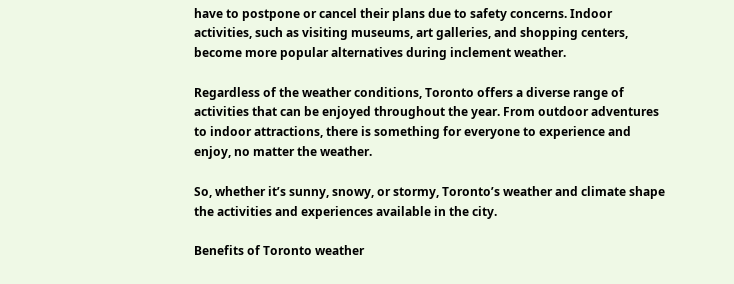have to postpone or cancel their plans due to safety concerns. Indoor activities, such as visiting museums, art galleries, and shopping centers, become more popular alternatives during inclement weather.

Regardless of the weather conditions, Toronto offers a diverse range of activities that can be enjoyed throughout the year. From outdoor adventures to indoor attractions, there is something for everyone to experience and enjoy, no matter the weather.

So, whether it’s sunny, snowy, or stormy, Toronto’s weather and climate shape the activities and experiences available in the city.

Benefits of Toronto weather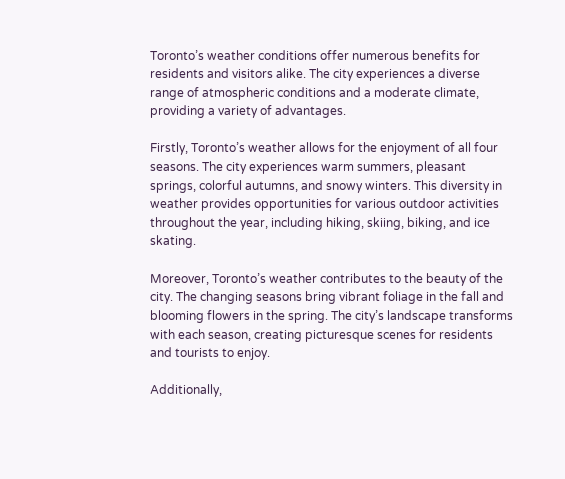Toronto’s weather conditions offer numerous benefits for residents and visitors alike. The city experiences a diverse range of atmospheric conditions and a moderate climate, providing a variety of advantages.

Firstly, Toronto’s weather allows for the enjoyment of all four seasons. The city experiences warm summers, pleasant springs, colorful autumns, and snowy winters. This diversity in weather provides opportunities for various outdoor activities throughout the year, including hiking, skiing, biking, and ice skating.

Moreover, Toronto’s weather contributes to the beauty of the city. The changing seasons bring vibrant foliage in the fall and blooming flowers in the spring. The city’s landscape transforms with each season, creating picturesque scenes for residents and tourists to enjoy.

Additionally,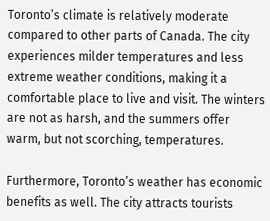Toronto’s climate is relatively moderate compared to other parts of Canada. The city experiences milder temperatures and less extreme weather conditions, making it a comfortable place to live and visit. The winters are not as harsh, and the summers offer warm, but not scorching, temperatures.

Furthermore, Toronto’s weather has economic benefits as well. The city attracts tourists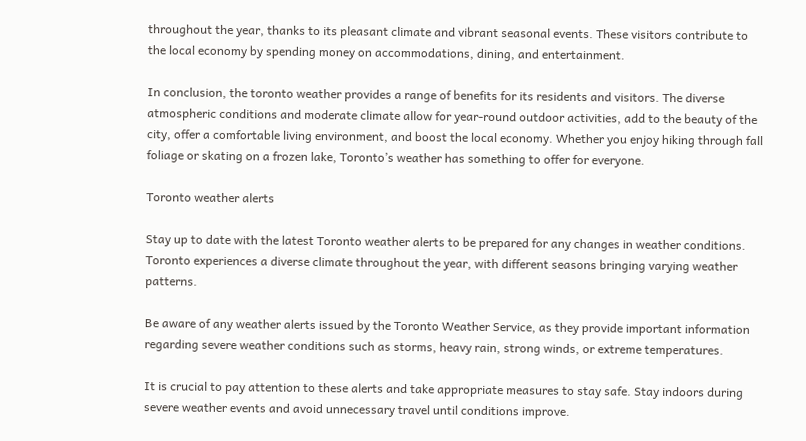throughout the year, thanks to its pleasant climate and vibrant seasonal events. These visitors contribute to the local economy by spending money on accommodations, dining, and entertainment.

In conclusion, the toronto weather provides a range of benefits for its residents and visitors. The diverse atmospheric conditions and moderate climate allow for year-round outdoor activities, add to the beauty of the city, offer a comfortable living environment, and boost the local economy. Whether you enjoy hiking through fall foliage or skating on a frozen lake, Toronto’s weather has something to offer for everyone.

Toronto weather alerts

Stay up to date with the latest Toronto weather alerts to be prepared for any changes in weather conditions. Toronto experiences a diverse climate throughout the year, with different seasons bringing varying weather patterns.

Be aware of any weather alerts issued by the Toronto Weather Service, as they provide important information regarding severe weather conditions such as storms, heavy rain, strong winds, or extreme temperatures.

It is crucial to pay attention to these alerts and take appropriate measures to stay safe. Stay indoors during severe weather events and avoid unnecessary travel until conditions improve.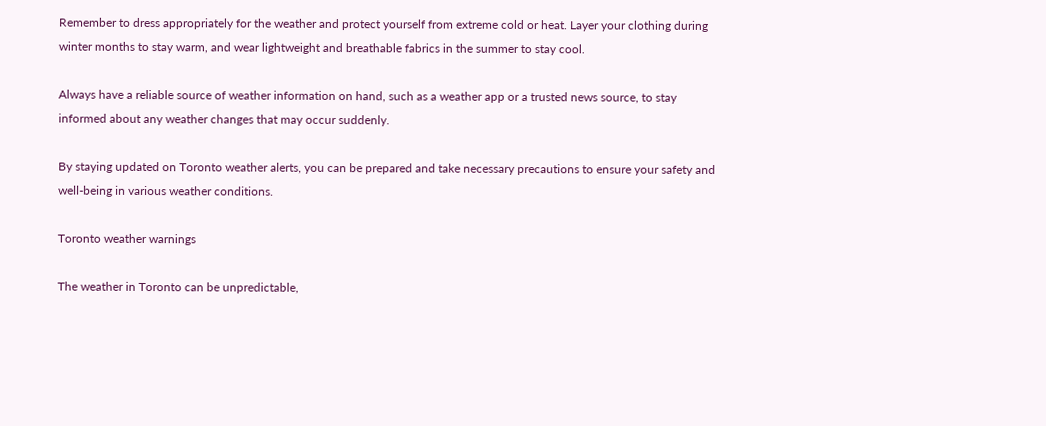Remember to dress appropriately for the weather and protect yourself from extreme cold or heat. Layer your clothing during winter months to stay warm, and wear lightweight and breathable fabrics in the summer to stay cool.

Always have a reliable source of weather information on hand, such as a weather app or a trusted news source, to stay informed about any weather changes that may occur suddenly.

By staying updated on Toronto weather alerts, you can be prepared and take necessary precautions to ensure your safety and well-being in various weather conditions.

Toronto weather warnings

The weather in Toronto can be unpredictable,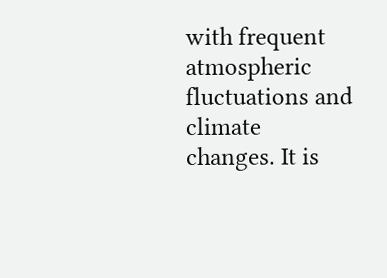with frequent atmospheric fluctuations and climate changes. It is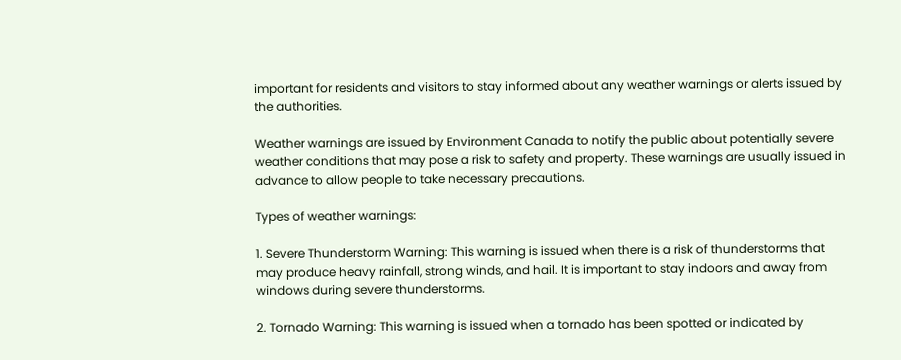important for residents and visitors to stay informed about any weather warnings or alerts issued by the authorities.

Weather warnings are issued by Environment Canada to notify the public about potentially severe weather conditions that may pose a risk to safety and property. These warnings are usually issued in advance to allow people to take necessary precautions.

Types of weather warnings:

1. Severe Thunderstorm Warning: This warning is issued when there is a risk of thunderstorms that may produce heavy rainfall, strong winds, and hail. It is important to stay indoors and away from windows during severe thunderstorms.

2. Tornado Warning: This warning is issued when a tornado has been spotted or indicated by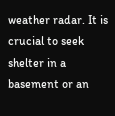weather radar. It is crucial to seek shelter in a basement or an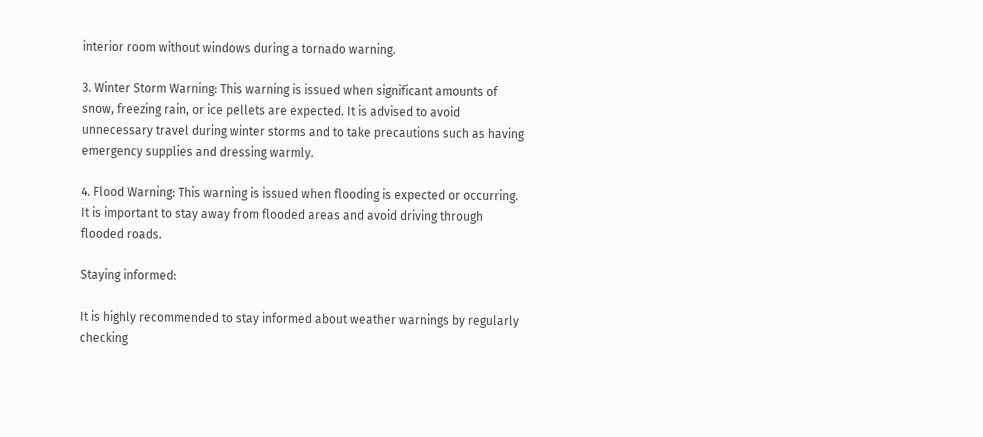interior room without windows during a tornado warning.

3. Winter Storm Warning: This warning is issued when significant amounts of snow, freezing rain, or ice pellets are expected. It is advised to avoid unnecessary travel during winter storms and to take precautions such as having emergency supplies and dressing warmly.

4. Flood Warning: This warning is issued when flooding is expected or occurring. It is important to stay away from flooded areas and avoid driving through flooded roads.

Staying informed:

It is highly recommended to stay informed about weather warnings by regularly checking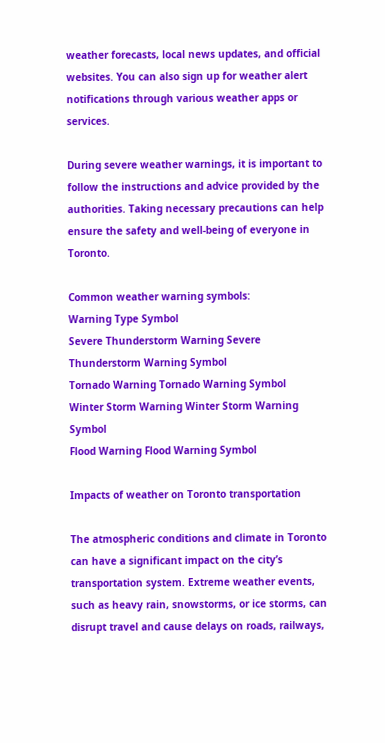weather forecasts, local news updates, and official websites. You can also sign up for weather alert notifications through various weather apps or services.

During severe weather warnings, it is important to follow the instructions and advice provided by the authorities. Taking necessary precautions can help ensure the safety and well-being of everyone in Toronto.

Common weather warning symbols:
Warning Type Symbol
Severe Thunderstorm Warning Severe Thunderstorm Warning Symbol
Tornado Warning Tornado Warning Symbol
Winter Storm Warning Winter Storm Warning Symbol
Flood Warning Flood Warning Symbol

Impacts of weather on Toronto transportation

The atmospheric conditions and climate in Toronto can have a significant impact on the city’s transportation system. Extreme weather events, such as heavy rain, snowstorms, or ice storms, can disrupt travel and cause delays on roads, railways,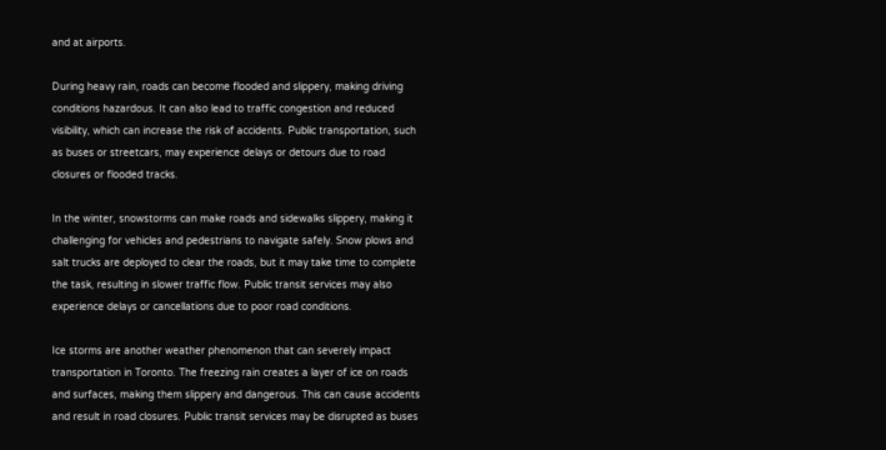and at airports.

During heavy rain, roads can become flooded and slippery, making driving conditions hazardous. It can also lead to traffic congestion and reduced visibility, which can increase the risk of accidents. Public transportation, such as buses or streetcars, may experience delays or detours due to road closures or flooded tracks.

In the winter, snowstorms can make roads and sidewalks slippery, making it challenging for vehicles and pedestrians to navigate safely. Snow plows and salt trucks are deployed to clear the roads, but it may take time to complete the task, resulting in slower traffic flow. Public transit services may also experience delays or cancellations due to poor road conditions.

Ice storms are another weather phenomenon that can severely impact transportation in Toronto. The freezing rain creates a layer of ice on roads and surfaces, making them slippery and dangerous. This can cause accidents and result in road closures. Public transit services may be disrupted as buses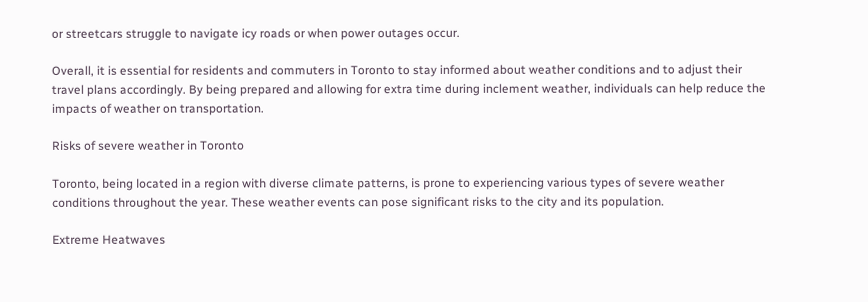or streetcars struggle to navigate icy roads or when power outages occur.

Overall, it is essential for residents and commuters in Toronto to stay informed about weather conditions and to adjust their travel plans accordingly. By being prepared and allowing for extra time during inclement weather, individuals can help reduce the impacts of weather on transportation.

Risks of severe weather in Toronto

Toronto, being located in a region with diverse climate patterns, is prone to experiencing various types of severe weather conditions throughout the year. These weather events can pose significant risks to the city and its population.

Extreme Heatwaves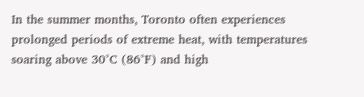In the summer months, Toronto often experiences prolonged periods of extreme heat, with temperatures soaring above 30°C (86°F) and high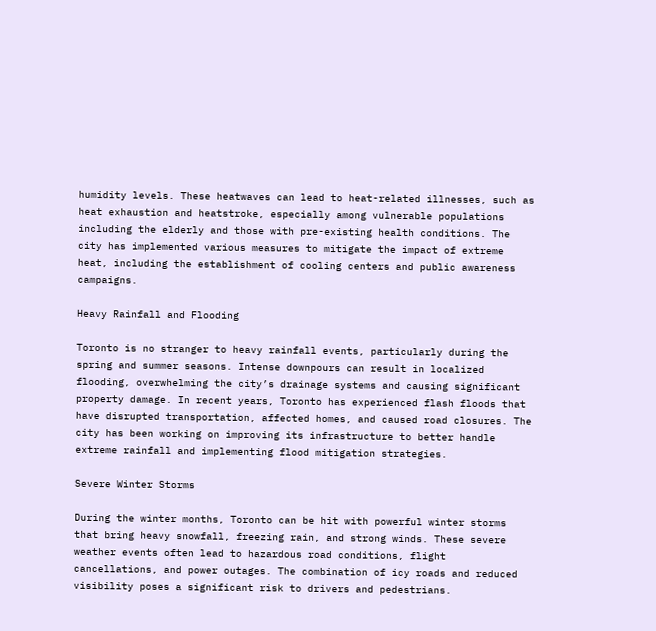humidity levels. These heatwaves can lead to heat-related illnesses, such as heat exhaustion and heatstroke, especially among vulnerable populations including the elderly and those with pre-existing health conditions. The city has implemented various measures to mitigate the impact of extreme heat, including the establishment of cooling centers and public awareness campaigns.

Heavy Rainfall and Flooding

Toronto is no stranger to heavy rainfall events, particularly during the spring and summer seasons. Intense downpours can result in localized flooding, overwhelming the city’s drainage systems and causing significant property damage. In recent years, Toronto has experienced flash floods that have disrupted transportation, affected homes, and caused road closures. The city has been working on improving its infrastructure to better handle extreme rainfall and implementing flood mitigation strategies.

Severe Winter Storms

During the winter months, Toronto can be hit with powerful winter storms that bring heavy snowfall, freezing rain, and strong winds. These severe weather events often lead to hazardous road conditions, flight cancellations, and power outages. The combination of icy roads and reduced visibility poses a significant risk to drivers and pedestrians.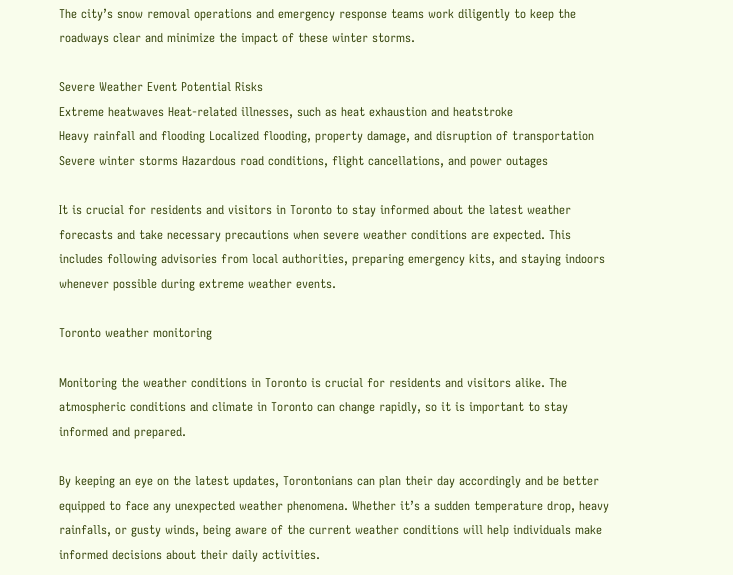The city’s snow removal operations and emergency response teams work diligently to keep the roadways clear and minimize the impact of these winter storms.

Severe Weather Event Potential Risks
Extreme heatwaves Heat-related illnesses, such as heat exhaustion and heatstroke
Heavy rainfall and flooding Localized flooding, property damage, and disruption of transportation
Severe winter storms Hazardous road conditions, flight cancellations, and power outages

It is crucial for residents and visitors in Toronto to stay informed about the latest weather forecasts and take necessary precautions when severe weather conditions are expected. This includes following advisories from local authorities, preparing emergency kits, and staying indoors whenever possible during extreme weather events.

Toronto weather monitoring

Monitoring the weather conditions in Toronto is crucial for residents and visitors alike. The atmospheric conditions and climate in Toronto can change rapidly, so it is important to stay informed and prepared.

By keeping an eye on the latest updates, Torontonians can plan their day accordingly and be better equipped to face any unexpected weather phenomena. Whether it’s a sudden temperature drop, heavy rainfalls, or gusty winds, being aware of the current weather conditions will help individuals make informed decisions about their daily activities.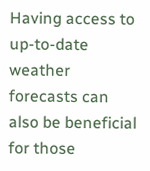Having access to up-to-date weather forecasts can also be beneficial for those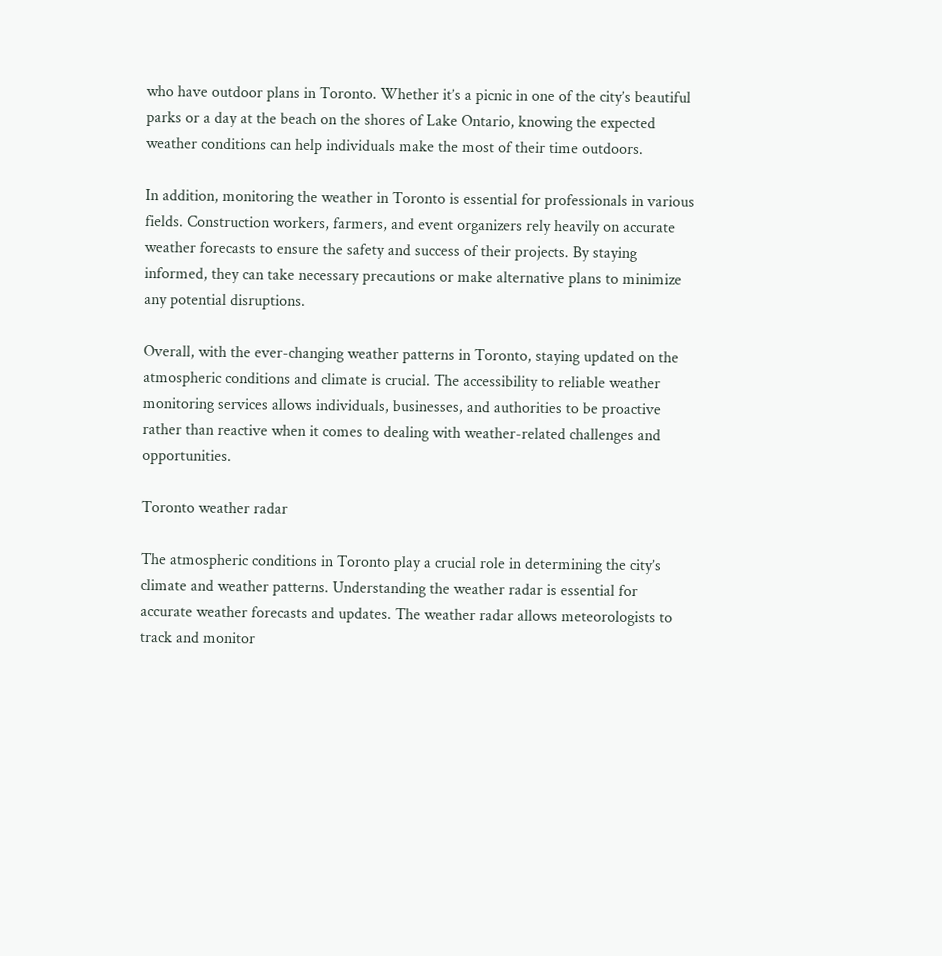who have outdoor plans in Toronto. Whether it’s a picnic in one of the city’s beautiful parks or a day at the beach on the shores of Lake Ontario, knowing the expected weather conditions can help individuals make the most of their time outdoors.

In addition, monitoring the weather in Toronto is essential for professionals in various fields. Construction workers, farmers, and event organizers rely heavily on accurate weather forecasts to ensure the safety and success of their projects. By staying informed, they can take necessary precautions or make alternative plans to minimize any potential disruptions.

Overall, with the ever-changing weather patterns in Toronto, staying updated on the atmospheric conditions and climate is crucial. The accessibility to reliable weather monitoring services allows individuals, businesses, and authorities to be proactive rather than reactive when it comes to dealing with weather-related challenges and opportunities.

Toronto weather radar

The atmospheric conditions in Toronto play a crucial role in determining the city’s climate and weather patterns. Understanding the weather radar is essential for accurate weather forecasts and updates. The weather radar allows meteorologists to track and monitor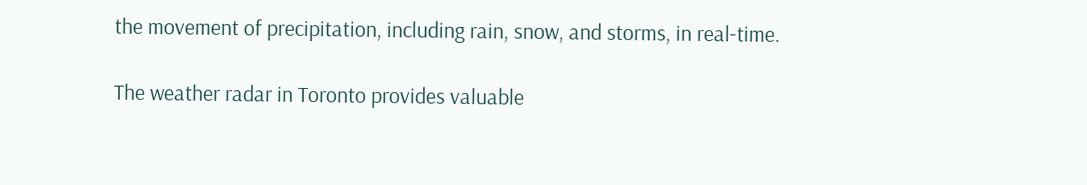the movement of precipitation, including rain, snow, and storms, in real-time.

The weather radar in Toronto provides valuable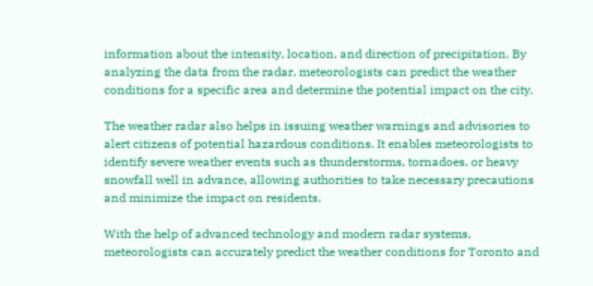information about the intensity, location, and direction of precipitation. By analyzing the data from the radar, meteorologists can predict the weather conditions for a specific area and determine the potential impact on the city.

The weather radar also helps in issuing weather warnings and advisories to alert citizens of potential hazardous conditions. It enables meteorologists to identify severe weather events such as thunderstorms, tornadoes, or heavy snowfall well in advance, allowing authorities to take necessary precautions and minimize the impact on residents.

With the help of advanced technology and modern radar systems, meteorologists can accurately predict the weather conditions for Toronto and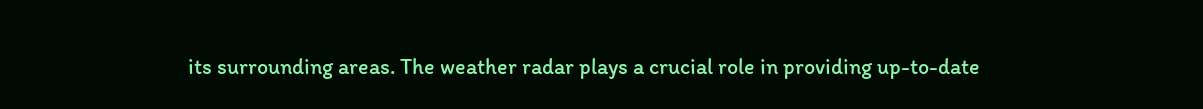its surrounding areas. The weather radar plays a crucial role in providing up-to-date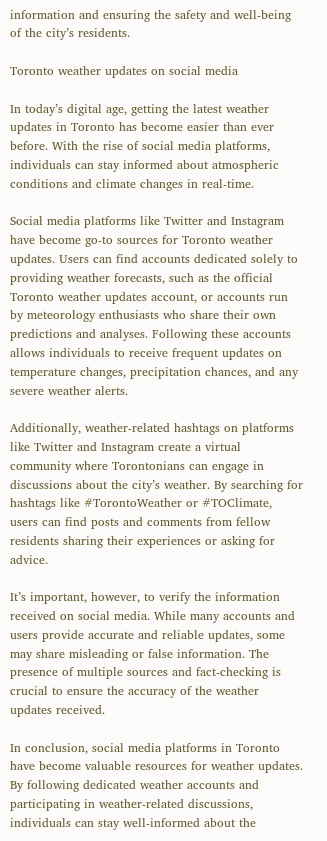information and ensuring the safety and well-being of the city’s residents.

Toronto weather updates on social media

In today’s digital age, getting the latest weather updates in Toronto has become easier than ever before. With the rise of social media platforms, individuals can stay informed about atmospheric conditions and climate changes in real-time.

Social media platforms like Twitter and Instagram have become go-to sources for Toronto weather updates. Users can find accounts dedicated solely to providing weather forecasts, such as the official Toronto weather updates account, or accounts run by meteorology enthusiasts who share their own predictions and analyses. Following these accounts allows individuals to receive frequent updates on temperature changes, precipitation chances, and any severe weather alerts.

Additionally, weather-related hashtags on platforms like Twitter and Instagram create a virtual community where Torontonians can engage in discussions about the city’s weather. By searching for hashtags like #TorontoWeather or #TOClimate, users can find posts and comments from fellow residents sharing their experiences or asking for advice.

It’s important, however, to verify the information received on social media. While many accounts and users provide accurate and reliable updates, some may share misleading or false information. The presence of multiple sources and fact-checking is crucial to ensure the accuracy of the weather updates received.

In conclusion, social media platforms in Toronto have become valuable resources for weather updates. By following dedicated weather accounts and participating in weather-related discussions, individuals can stay well-informed about the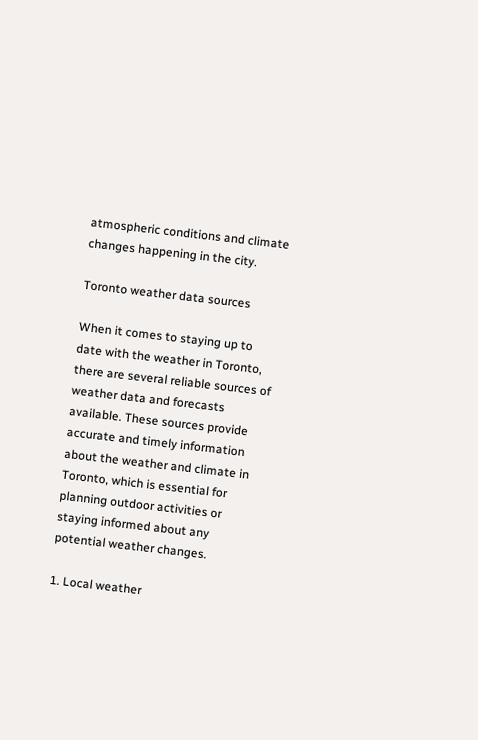atmospheric conditions and climate changes happening in the city.

Toronto weather data sources

When it comes to staying up to date with the weather in Toronto, there are several reliable sources of weather data and forecasts available. These sources provide accurate and timely information about the weather and climate in Toronto, which is essential for planning outdoor activities or staying informed about any potential weather changes.

1. Local weather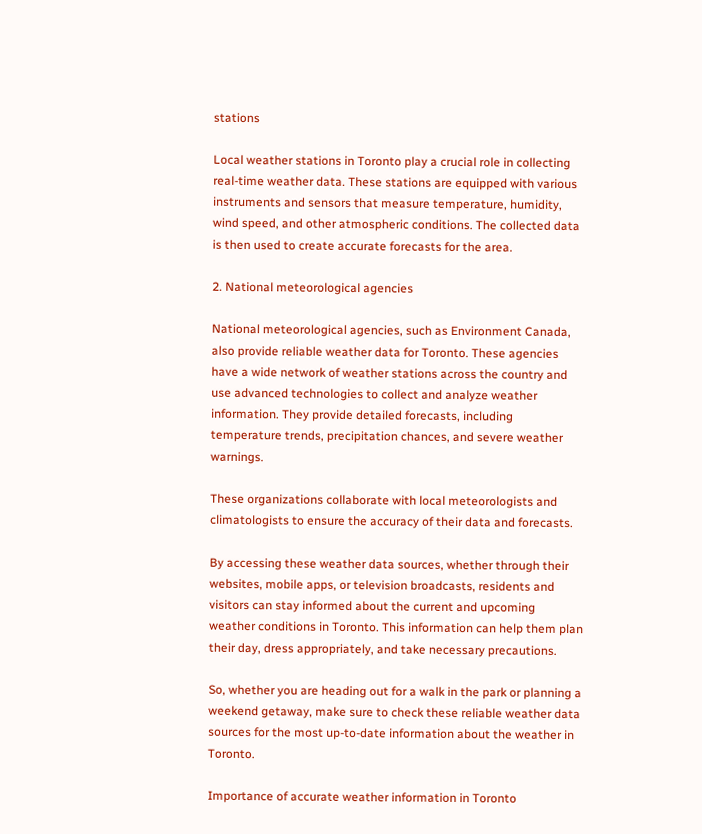stations

Local weather stations in Toronto play a crucial role in collecting real-time weather data. These stations are equipped with various instruments and sensors that measure temperature, humidity, wind speed, and other atmospheric conditions. The collected data is then used to create accurate forecasts for the area.

2. National meteorological agencies

National meteorological agencies, such as Environment Canada, also provide reliable weather data for Toronto. These agencies have a wide network of weather stations across the country and use advanced technologies to collect and analyze weather information. They provide detailed forecasts, including temperature trends, precipitation chances, and severe weather warnings.

These organizations collaborate with local meteorologists and climatologists to ensure the accuracy of their data and forecasts.

By accessing these weather data sources, whether through their websites, mobile apps, or television broadcasts, residents and visitors can stay informed about the current and upcoming weather conditions in Toronto. This information can help them plan their day, dress appropriately, and take necessary precautions.

So, whether you are heading out for a walk in the park or planning a weekend getaway, make sure to check these reliable weather data sources for the most up-to-date information about the weather in Toronto.

Importance of accurate weather information in Toronto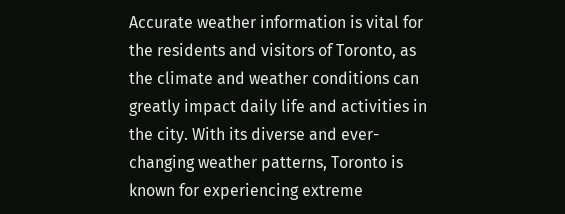Accurate weather information is vital for the residents and visitors of Toronto, as the climate and weather conditions can greatly impact daily life and activities in the city. With its diverse and ever-changing weather patterns, Toronto is known for experiencing extreme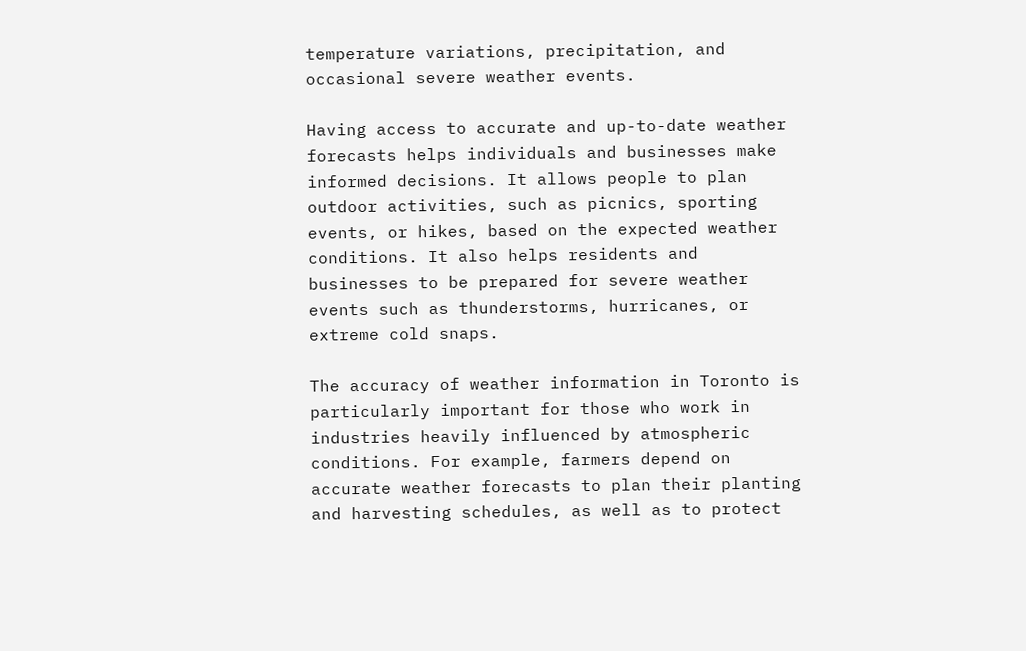temperature variations, precipitation, and occasional severe weather events.

Having access to accurate and up-to-date weather forecasts helps individuals and businesses make informed decisions. It allows people to plan outdoor activities, such as picnics, sporting events, or hikes, based on the expected weather conditions. It also helps residents and businesses to be prepared for severe weather events such as thunderstorms, hurricanes, or extreme cold snaps.

The accuracy of weather information in Toronto is particularly important for those who work in industries heavily influenced by atmospheric conditions. For example, farmers depend on accurate weather forecasts to plan their planting and harvesting schedules, as well as to protect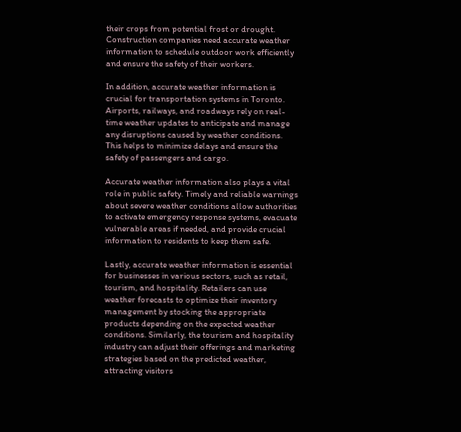their crops from potential frost or drought. Construction companies need accurate weather information to schedule outdoor work efficiently and ensure the safety of their workers.

In addition, accurate weather information is crucial for transportation systems in Toronto. Airports, railways, and roadways rely on real-time weather updates to anticipate and manage any disruptions caused by weather conditions. This helps to minimize delays and ensure the safety of passengers and cargo.

Accurate weather information also plays a vital role in public safety. Timely and reliable warnings about severe weather conditions allow authorities to activate emergency response systems, evacuate vulnerable areas if needed, and provide crucial information to residents to keep them safe.

Lastly, accurate weather information is essential for businesses in various sectors, such as retail, tourism, and hospitality. Retailers can use weather forecasts to optimize their inventory management by stocking the appropriate products depending on the expected weather conditions. Similarly, the tourism and hospitality industry can adjust their offerings and marketing strategies based on the predicted weather, attracting visitors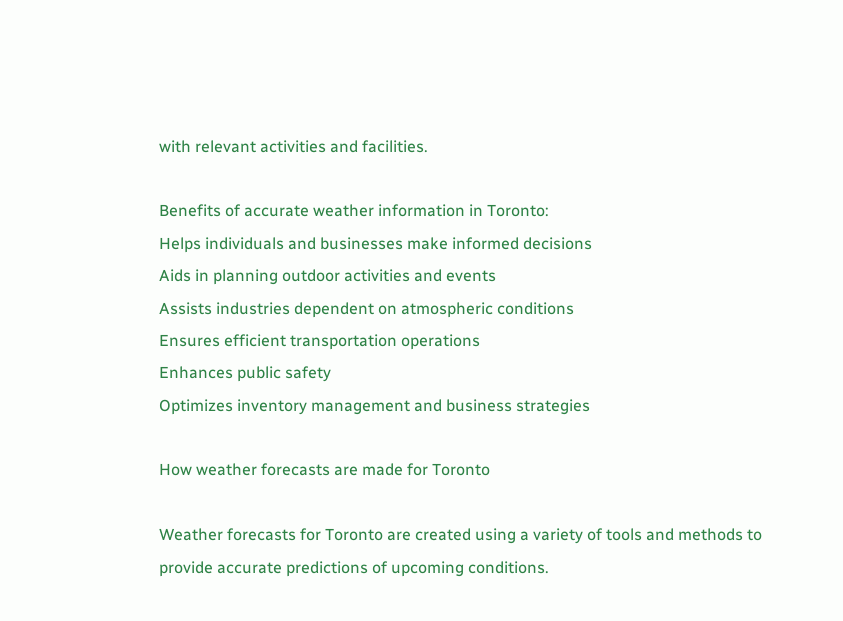with relevant activities and facilities.

Benefits of accurate weather information in Toronto:
Helps individuals and businesses make informed decisions
Aids in planning outdoor activities and events
Assists industries dependent on atmospheric conditions
Ensures efficient transportation operations
Enhances public safety
Optimizes inventory management and business strategies

How weather forecasts are made for Toronto

Weather forecasts for Toronto are created using a variety of tools and methods to provide accurate predictions of upcoming conditions.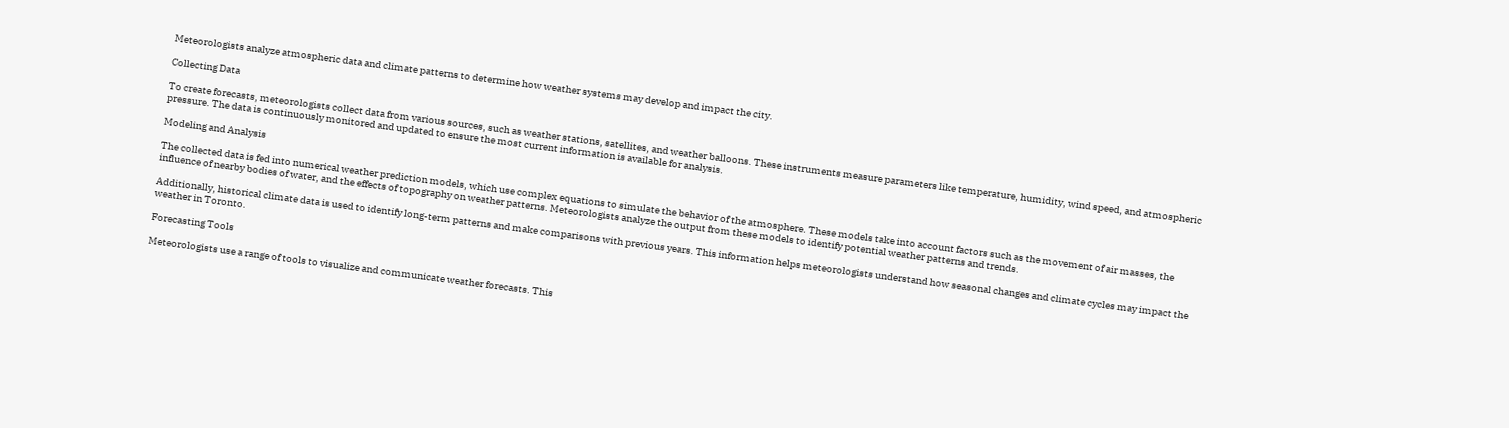Meteorologists analyze atmospheric data and climate patterns to determine how weather systems may develop and impact the city.

Collecting Data

To create forecasts, meteorologists collect data from various sources, such as weather stations, satellites, and weather balloons. These instruments measure parameters like temperature, humidity, wind speed, and atmospheric pressure. The data is continuously monitored and updated to ensure the most current information is available for analysis.

Modeling and Analysis

The collected data is fed into numerical weather prediction models, which use complex equations to simulate the behavior of the atmosphere. These models take into account factors such as the movement of air masses, the influence of nearby bodies of water, and the effects of topography on weather patterns. Meteorologists analyze the output from these models to identify potential weather patterns and trends.

Additionally, historical climate data is used to identify long-term patterns and make comparisons with previous years. This information helps meteorologists understand how seasonal changes and climate cycles may impact the weather in Toronto.

Forecasting Tools

Meteorologists use a range of tools to visualize and communicate weather forecasts. This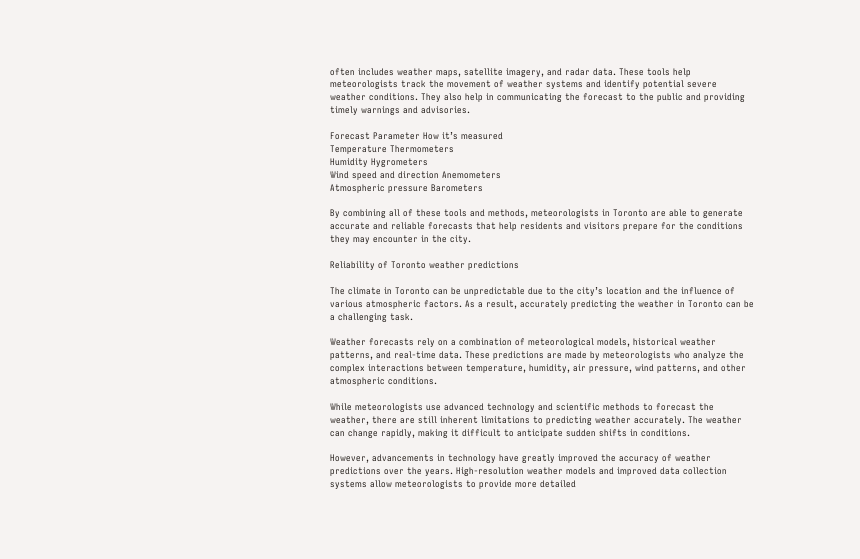often includes weather maps, satellite imagery, and radar data. These tools help meteorologists track the movement of weather systems and identify potential severe weather conditions. They also help in communicating the forecast to the public and providing timely warnings and advisories.

Forecast Parameter How it’s measured
Temperature Thermometers
Humidity Hygrometers
Wind speed and direction Anemometers
Atmospheric pressure Barometers

By combining all of these tools and methods, meteorologists in Toronto are able to generate accurate and reliable forecasts that help residents and visitors prepare for the conditions they may encounter in the city.

Reliability of Toronto weather predictions

The climate in Toronto can be unpredictable due to the city’s location and the influence of various atmospheric factors. As a result, accurately predicting the weather in Toronto can be a challenging task.

Weather forecasts rely on a combination of meteorological models, historical weather patterns, and real-time data. These predictions are made by meteorologists who analyze the complex interactions between temperature, humidity, air pressure, wind patterns, and other atmospheric conditions.

While meteorologists use advanced technology and scientific methods to forecast the weather, there are still inherent limitations to predicting weather accurately. The weather can change rapidly, making it difficult to anticipate sudden shifts in conditions.

However, advancements in technology have greatly improved the accuracy of weather predictions over the years. High-resolution weather models and improved data collection systems allow meteorologists to provide more detailed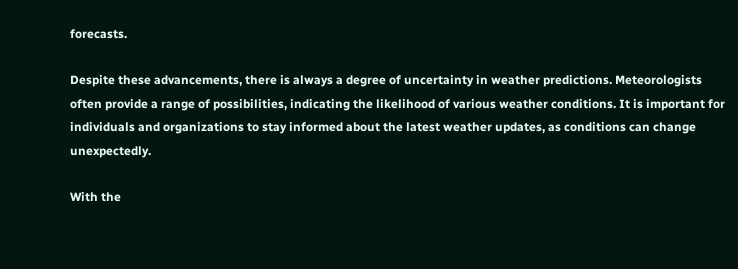forecasts.

Despite these advancements, there is always a degree of uncertainty in weather predictions. Meteorologists often provide a range of possibilities, indicating the likelihood of various weather conditions. It is important for individuals and organizations to stay informed about the latest weather updates, as conditions can change unexpectedly.

With the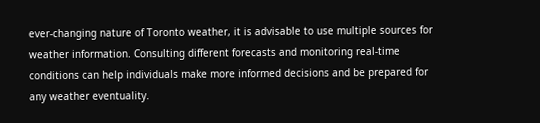ever-changing nature of Toronto weather, it is advisable to use multiple sources for weather information. Consulting different forecasts and monitoring real-time conditions can help individuals make more informed decisions and be prepared for any weather eventuality.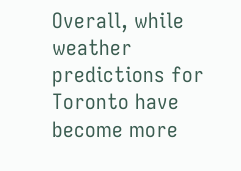Overall, while weather predictions for Toronto have become more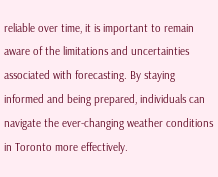reliable over time, it is important to remain aware of the limitations and uncertainties associated with forecasting. By staying informed and being prepared, individuals can navigate the ever-changing weather conditions in Toronto more effectively.